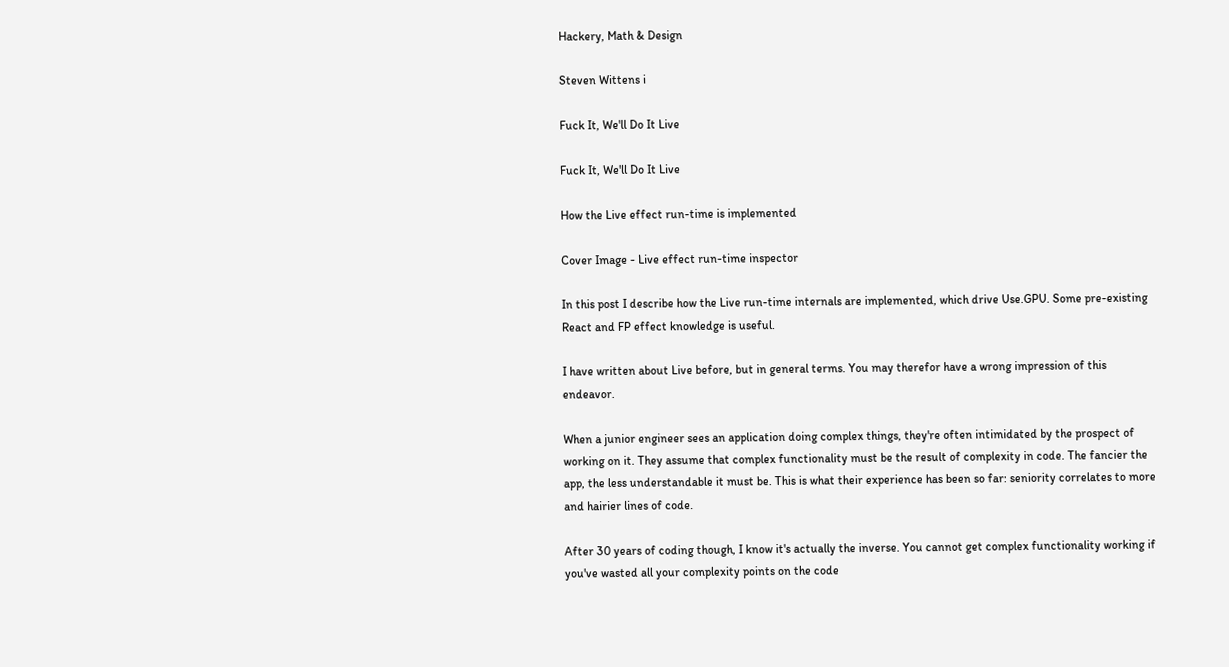Hackery, Math & Design

Steven Wittens i

Fuck It, We'll Do It Live

Fuck It, We'll Do It Live

How the Live effect run-time is implemented

Cover Image - Live effect run-time inspector

In this post I describe how the Live run-time internals are implemented, which drive Use.GPU. Some pre-existing React and FP effect knowledge is useful.

I have written about Live before, but in general terms. You may therefor have a wrong impression of this endeavor.

When a junior engineer sees an application doing complex things, they're often intimidated by the prospect of working on it. They assume that complex functionality must be the result of complexity in code. The fancier the app, the less understandable it must be. This is what their experience has been so far: seniority correlates to more and hairier lines of code.

After 30 years of coding though, I know it's actually the inverse. You cannot get complex functionality working if you've wasted all your complexity points on the code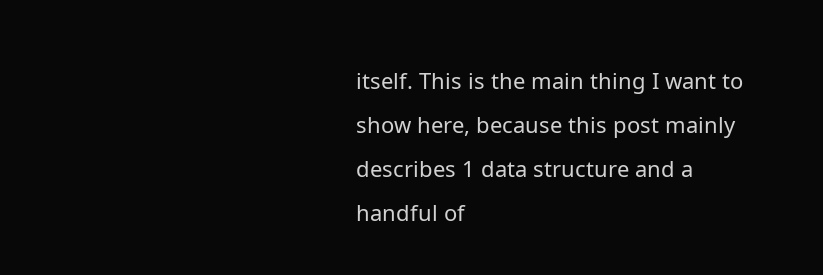itself. This is the main thing I want to show here, because this post mainly describes 1 data structure and a handful of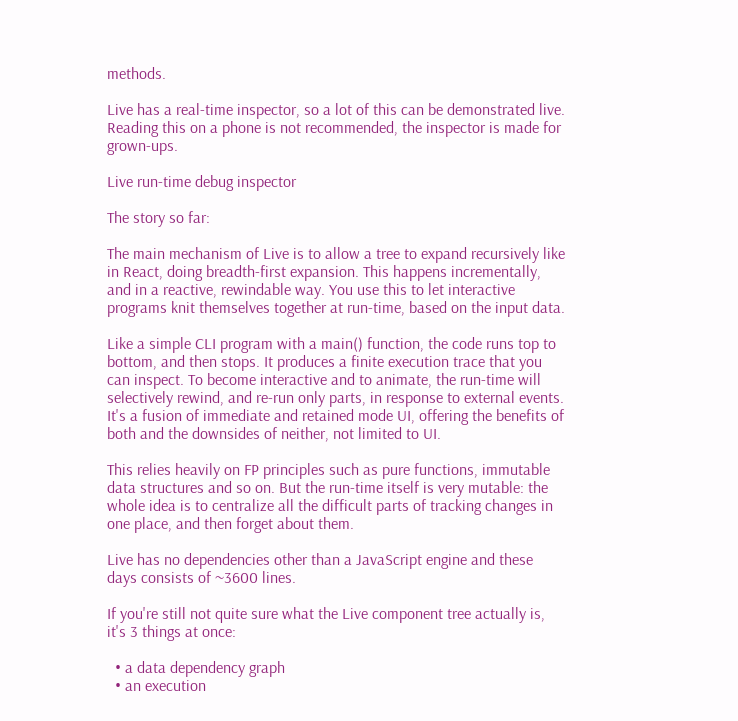methods.

Live has a real-time inspector, so a lot of this can be demonstrated live. Reading this on a phone is not recommended, the inspector is made for grown-ups.

Live run-time debug inspector

The story so far:

The main mechanism of Live is to allow a tree to expand recursively like in React, doing breadth-first expansion. This happens incrementally, and in a reactive, rewindable way. You use this to let interactive programs knit themselves together at run-time, based on the input data.

Like a simple CLI program with a main() function, the code runs top to bottom, and then stops. It produces a finite execution trace that you can inspect. To become interactive and to animate, the run-time will selectively rewind, and re-run only parts, in response to external events. It's a fusion of immediate and retained mode UI, offering the benefits of both and the downsides of neither, not limited to UI.

This relies heavily on FP principles such as pure functions, immutable data structures and so on. But the run-time itself is very mutable: the whole idea is to centralize all the difficult parts of tracking changes in one place, and then forget about them.

Live has no dependencies other than a JavaScript engine and these days consists of ~3600 lines.

If you're still not quite sure what the Live component tree actually is, it's 3 things at once:

  • a data dependency graph
  • an execution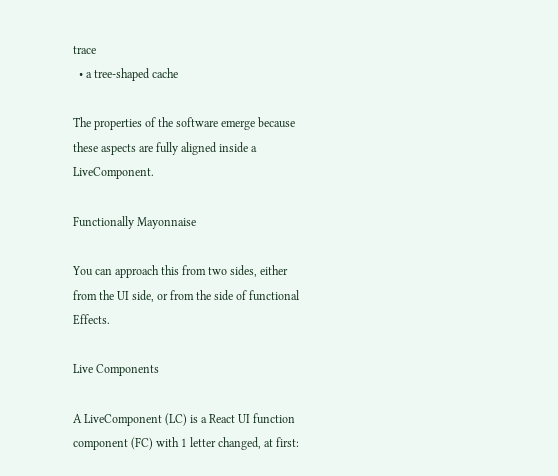trace
  • a tree-shaped cache

The properties of the software emerge because these aspects are fully aligned inside a LiveComponent.

Functionally Mayonnaise

You can approach this from two sides, either from the UI side, or from the side of functional Effects.

Live Components

A LiveComponent (LC) is a React UI function component (FC) with 1 letter changed, at first: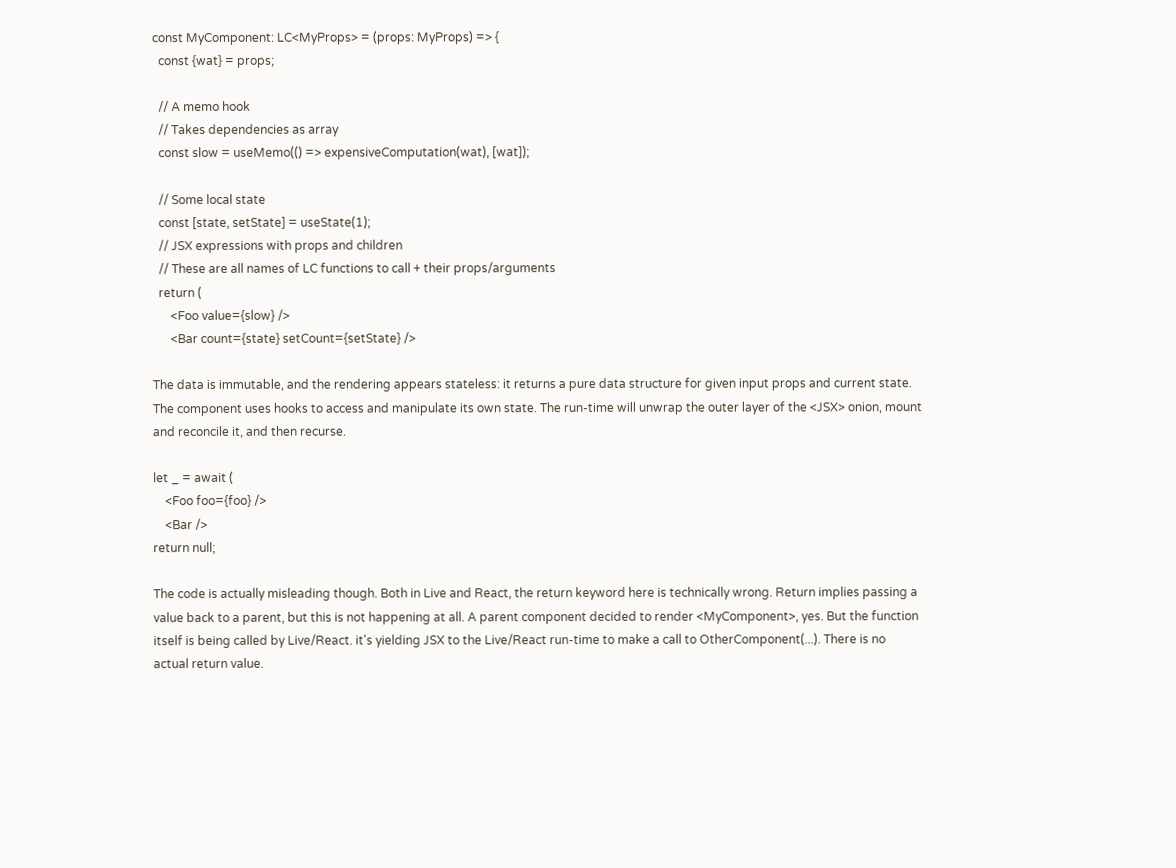const MyComponent: LC<MyProps> = (props: MyProps) => {
  const {wat} = props;

  // A memo hook
  // Takes dependencies as array
  const slow = useMemo(() => expensiveComputation(wat), [wat]);

  // Some local state
  const [state, setState] = useState(1);
  // JSX expressions with props and children
  // These are all names of LC functions to call + their props/arguments
  return (
      <Foo value={slow} />
      <Bar count={state} setCount={setState} />

The data is immutable, and the rendering appears stateless: it returns a pure data structure for given input props and current state. The component uses hooks to access and manipulate its own state. The run-time will unwrap the outer layer of the <JSX> onion, mount and reconcile it, and then recurse.

let _ = await (
    <Foo foo={foo} />
    <Bar />
return null;

The code is actually misleading though. Both in Live and React, the return keyword here is technically wrong. Return implies passing a value back to a parent, but this is not happening at all. A parent component decided to render <MyComponent>, yes. But the function itself is being called by Live/React. it's yielding JSX to the Live/React run-time to make a call to OtherComponent(...). There is no actual return value.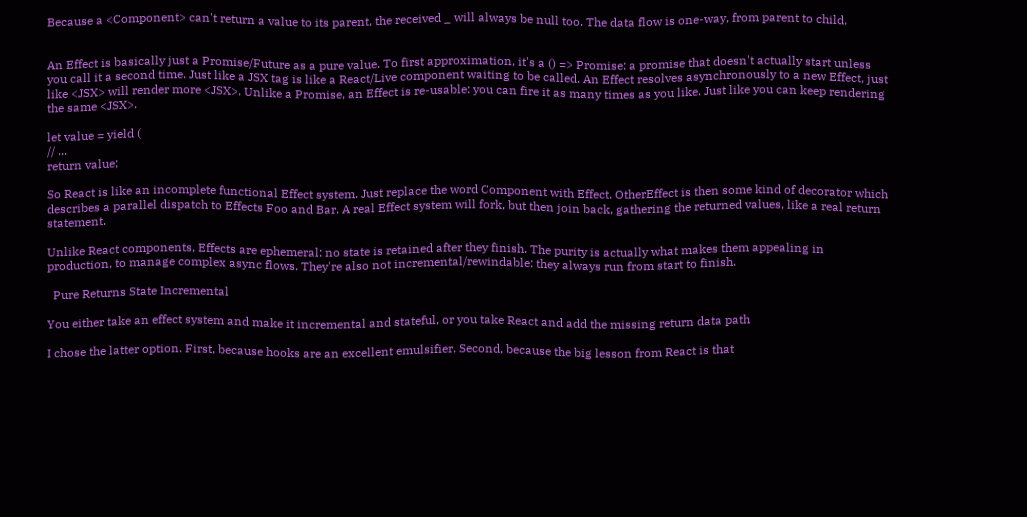Because a <Component> can't return a value to its parent, the received _ will always be null too. The data flow is one-way, from parent to child.


An Effect is basically just a Promise/Future as a pure value. To first approximation, it's a () => Promise: a promise that doesn't actually start unless you call it a second time. Just like a JSX tag is like a React/Live component waiting to be called. An Effect resolves asynchronously to a new Effect, just like <JSX> will render more <JSX>. Unlike a Promise, an Effect is re-usable: you can fire it as many times as you like. Just like you can keep rendering the same <JSX>.

let value = yield (
// ...
return value;

So React is like an incomplete functional Effect system. Just replace the word Component with Effect. OtherEffect is then some kind of decorator which describes a parallel dispatch to Effects Foo and Bar. A real Effect system will fork, but then join back, gathering the returned values, like a real return statement.

Unlike React components, Effects are ephemeral: no state is retained after they finish. The purity is actually what makes them appealing in production, to manage complex async flows. They're also not incremental/rewindable: they always run from start to finish.

  Pure Returns State Incremental

You either take an effect system and make it incremental and stateful, or you take React and add the missing return data path

I chose the latter option. First, because hooks are an excellent emulsifier. Second, because the big lesson from React is that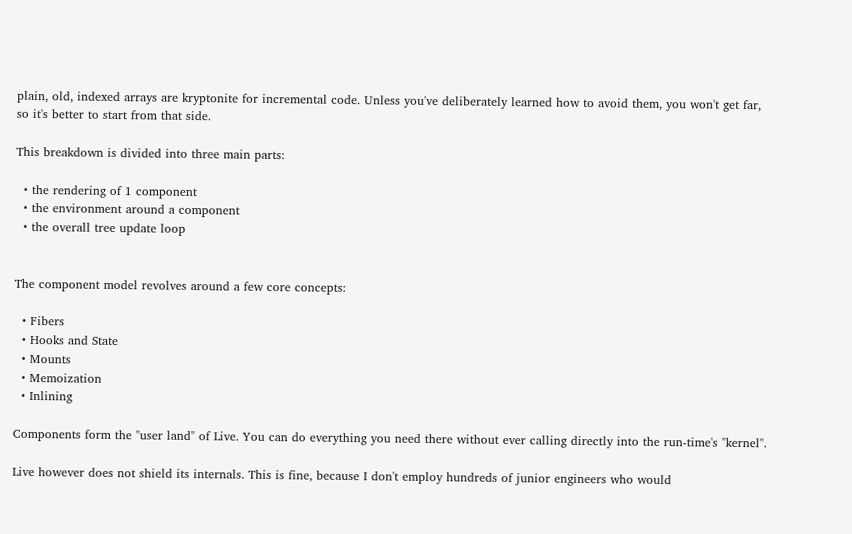plain, old, indexed arrays are kryptonite for incremental code. Unless you've deliberately learned how to avoid them, you won't get far, so it's better to start from that side.

This breakdown is divided into three main parts:

  • the rendering of 1 component
  • the environment around a component
  • the overall tree update loop


The component model revolves around a few core concepts:

  • Fibers
  • Hooks and State
  • Mounts
  • Memoization
  • Inlining

Components form the "user land" of Live. You can do everything you need there without ever calling directly into the run-time's "kernel".

Live however does not shield its internals. This is fine, because I don't employ hundreds of junior engineers who would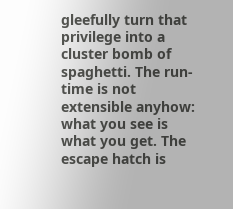gleefully turn that privilege into a cluster bomb of spaghetti. The run-time is not extensible anyhow: what you see is what you get. The escape hatch is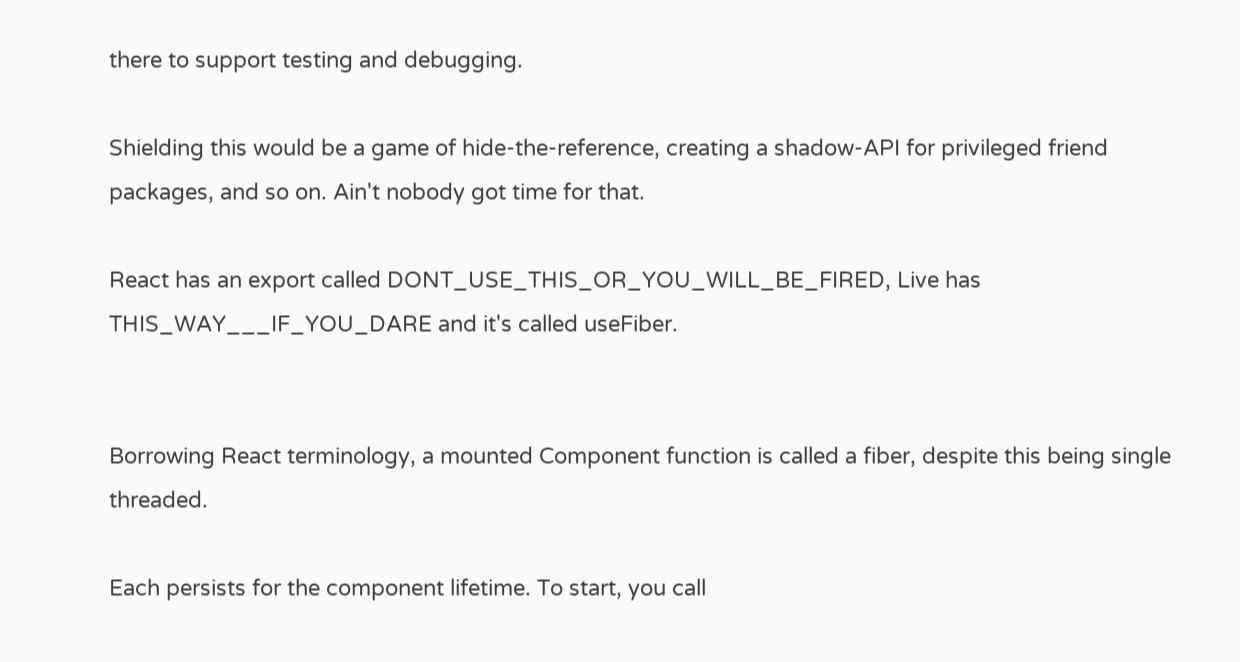there to support testing and debugging.

Shielding this would be a game of hide-the-reference, creating a shadow-API for privileged friend packages, and so on. Ain't nobody got time for that.

React has an export called DONT_USE_THIS_OR_YOU_WILL_BE_FIRED, Live has THIS_WAY___IF_YOU_DARE and it's called useFiber.


Borrowing React terminology, a mounted Component function is called a fiber, despite this being single threaded.

Each persists for the component lifetime. To start, you call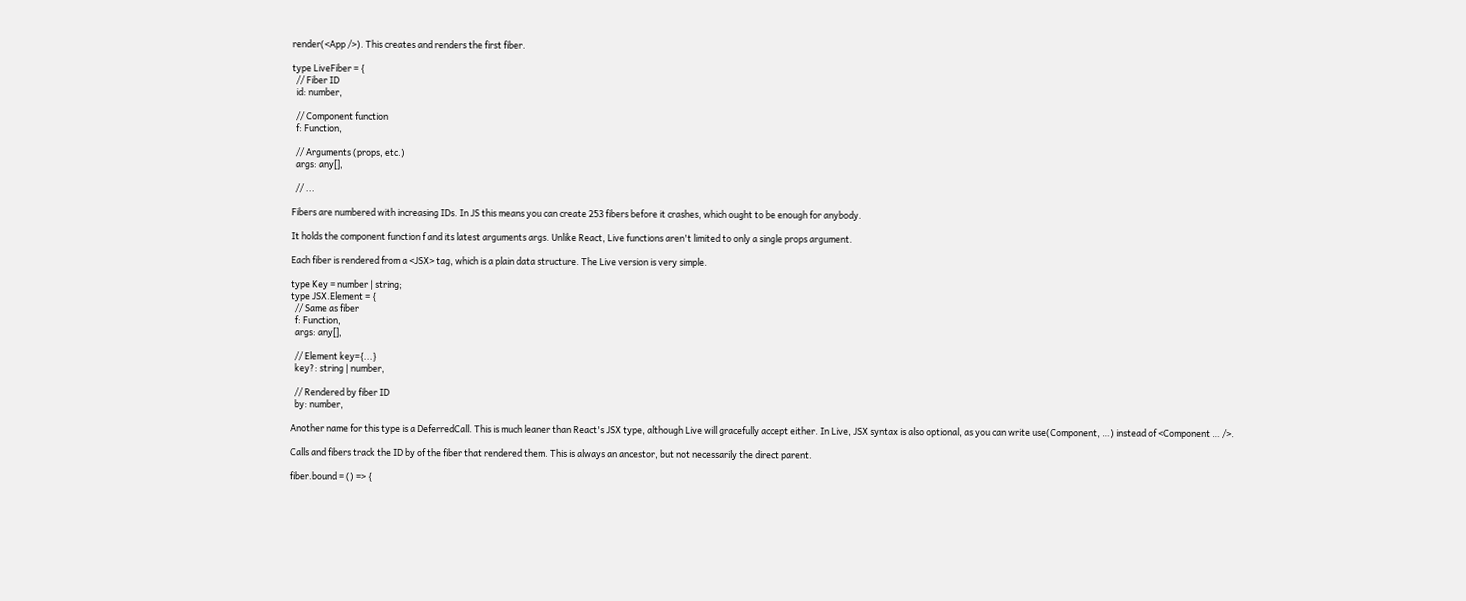render(<App />). This creates and renders the first fiber.

type LiveFiber = {
  // Fiber ID
  id: number,

  // Component function
  f: Function,

  // Arguments (props, etc.)
  args: any[],

  // ...

Fibers are numbered with increasing IDs. In JS this means you can create 253 fibers before it crashes, which ought to be enough for anybody.

It holds the component function f and its latest arguments args. Unlike React, Live functions aren't limited to only a single props argument.

Each fiber is rendered from a <JSX> tag, which is a plain data structure. The Live version is very simple.

type Key = number | string;
type JSX.Element = {
  // Same as fiber
  f: Function,
  args: any[],

  // Element key={...}
  key?: string | number,

  // Rendered by fiber ID
  by: number,

Another name for this type is a DeferredCall. This is much leaner than React's JSX type, although Live will gracefully accept either. In Live, JSX syntax is also optional, as you can write use(Component, …) instead of <Component … />.

Calls and fibers track the ID by of the fiber that rendered them. This is always an ancestor, but not necessarily the direct parent.

fiber.bound = () => {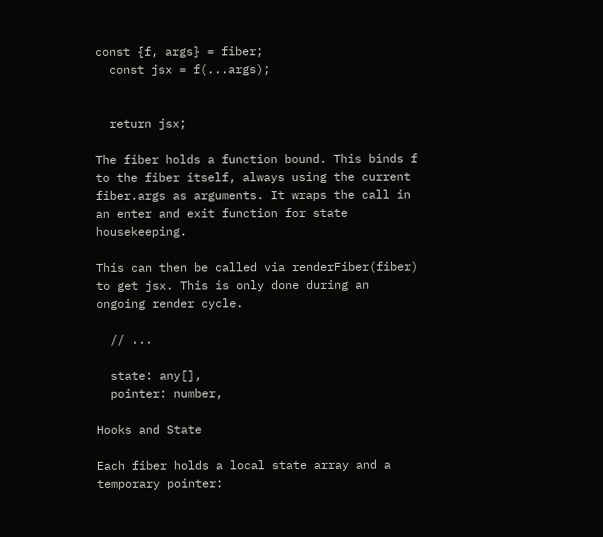const {f, args} = fiber;
  const jsx = f(...args);


  return jsx;

The fiber holds a function bound. This binds f to the fiber itself, always using the current fiber.args as arguments. It wraps the call in an enter and exit function for state housekeeping.

This can then be called via renderFiber(fiber) to get jsx. This is only done during an ongoing render cycle.

  // ...

  state: any[],
  pointer: number,

Hooks and State

Each fiber holds a local state array and a temporary pointer: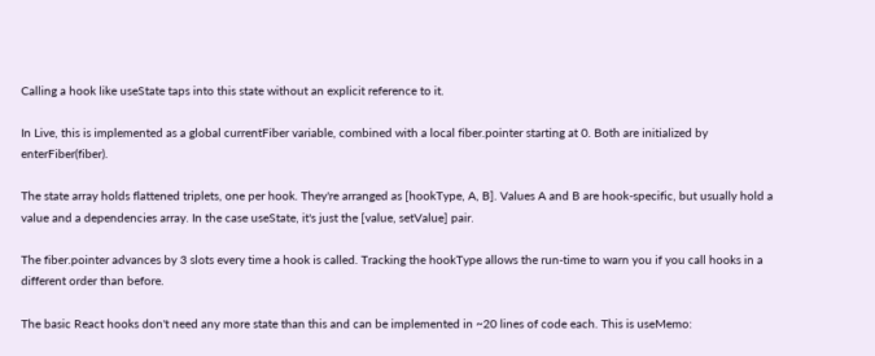Calling a hook like useState taps into this state without an explicit reference to it.

In Live, this is implemented as a global currentFiber variable, combined with a local fiber.pointer starting at 0. Both are initialized by enterFiber(fiber).

The state array holds flattened triplets, one per hook. They're arranged as [hookType, A, B]. Values A and B are hook-specific, but usually hold a value and a dependencies array. In the case useState, it's just the [value, setValue] pair.

The fiber.pointer advances by 3 slots every time a hook is called. Tracking the hookType allows the run-time to warn you if you call hooks in a different order than before.

The basic React hooks don't need any more state than this and can be implemented in ~20 lines of code each. This is useMemo: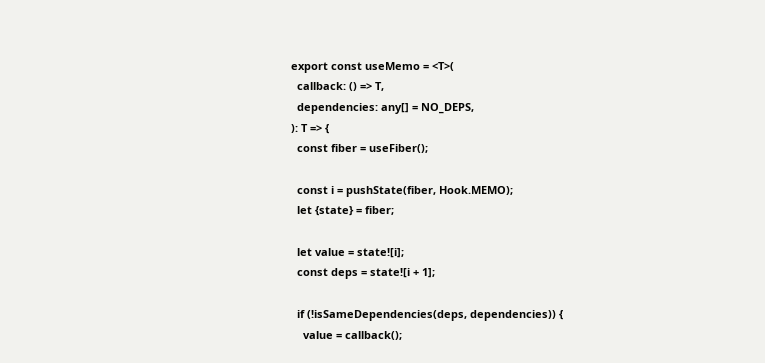export const useMemo = <T>(
  callback: () => T,
  dependencies: any[] = NO_DEPS,
): T => {
  const fiber = useFiber();

  const i = pushState(fiber, Hook.MEMO);
  let {state} = fiber;

  let value = state![i];
  const deps = state![i + 1];

  if (!isSameDependencies(deps, dependencies)) {
    value = callback();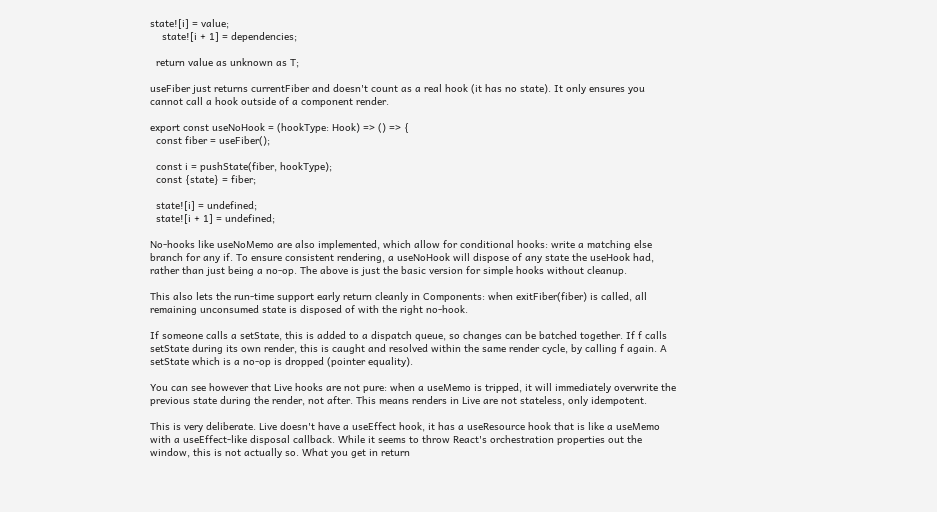state![i] = value;
    state![i + 1] = dependencies;

  return value as unknown as T;

useFiber just returns currentFiber and doesn't count as a real hook (it has no state). It only ensures you cannot call a hook outside of a component render.

export const useNoHook = (hookType: Hook) => () => {
  const fiber = useFiber();

  const i = pushState(fiber, hookType);
  const {state} = fiber;

  state![i] = undefined;
  state![i + 1] = undefined;

No-hooks like useNoMemo are also implemented, which allow for conditional hooks: write a matching else branch for any if. To ensure consistent rendering, a useNoHook will dispose of any state the useHook had, rather than just being a no-op. The above is just the basic version for simple hooks without cleanup.

This also lets the run-time support early return cleanly in Components: when exitFiber(fiber) is called, all remaining unconsumed state is disposed of with the right no-hook.

If someone calls a setState, this is added to a dispatch queue, so changes can be batched together. If f calls setState during its own render, this is caught and resolved within the same render cycle, by calling f again. A setState which is a no-op is dropped (pointer equality).

You can see however that Live hooks are not pure: when a useMemo is tripped, it will immediately overwrite the previous state during the render, not after. This means renders in Live are not stateless, only idempotent.

This is very deliberate. Live doesn't have a useEffect hook, it has a useResource hook that is like a useMemo with a useEffect-like disposal callback. While it seems to throw React's orchestration properties out the window, this is not actually so. What you get in return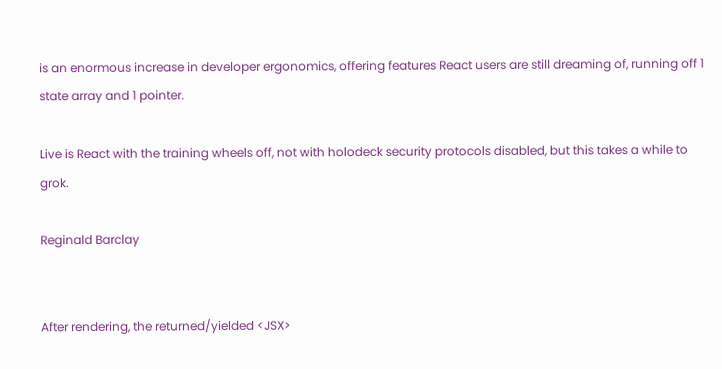is an enormous increase in developer ergonomics, offering features React users are still dreaming of, running off 1 state array and 1 pointer.

Live is React with the training wheels off, not with holodeck security protocols disabled, but this takes a while to grok.

Reginald Barclay


After rendering, the returned/yielded <JSX>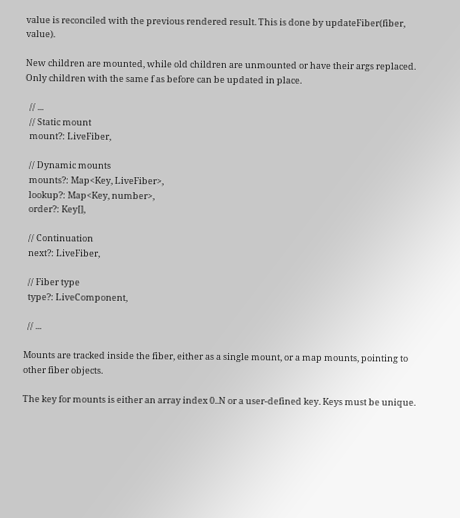value is reconciled with the previous rendered result. This is done by updateFiber(fiber, value).

New children are mounted, while old children are unmounted or have their args replaced. Only children with the same f as before can be updated in place.

  // ...
  // Static mount
  mount?: LiveFiber,

  // Dynamic mounts
  mounts?: Map<Key, LiveFiber>,
  lookup?: Map<Key, number>,
  order?: Key[],

  // Continuation
  next?: LiveFiber,

  // Fiber type
  type?: LiveComponent,

  // ...

Mounts are tracked inside the fiber, either as a single mount, or a map mounts, pointing to other fiber objects.

The key for mounts is either an array index 0..N or a user-defined key. Keys must be unique.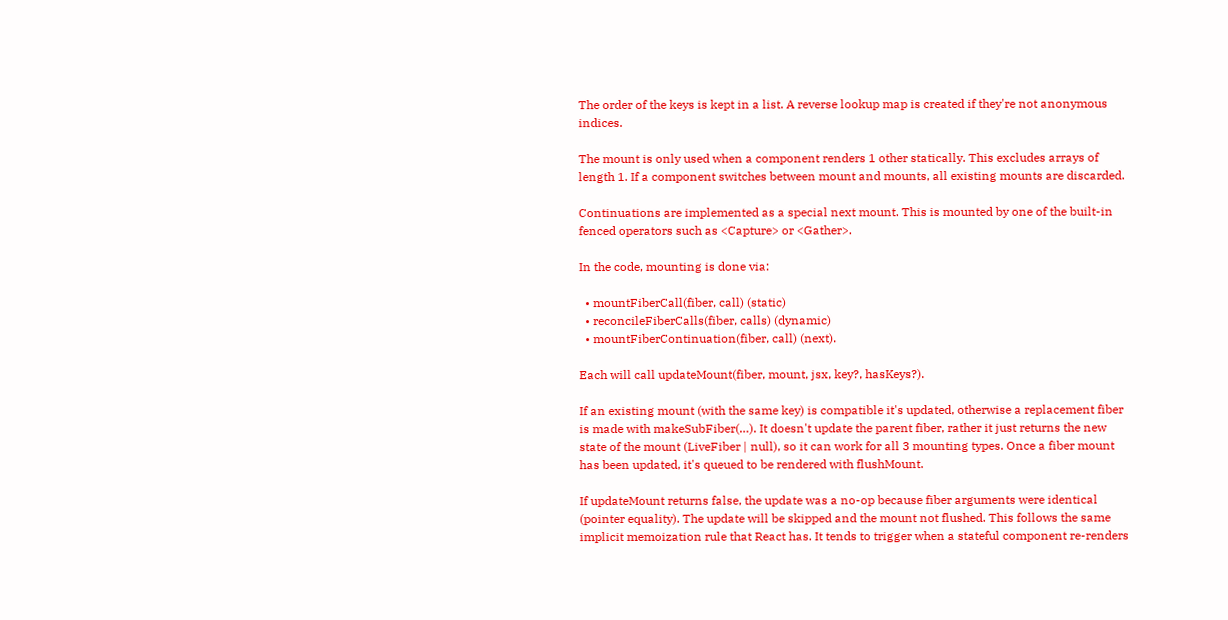The order of the keys is kept in a list. A reverse lookup map is created if they're not anonymous indices.

The mount is only used when a component renders 1 other statically. This excludes arrays of length 1. If a component switches between mount and mounts, all existing mounts are discarded.

Continuations are implemented as a special next mount. This is mounted by one of the built-in fenced operators such as <Capture> or <Gather>.

In the code, mounting is done via:

  • mountFiberCall(fiber, call) (static)
  • reconcileFiberCalls(fiber, calls) (dynamic)
  • mountFiberContinuation(fiber, call) (next).

Each will call updateMount(fiber, mount, jsx, key?, hasKeys?).

If an existing mount (with the same key) is compatible it's updated, otherwise a replacement fiber is made with makeSubFiber(…). It doesn't update the parent fiber, rather it just returns the new state of the mount (LiveFiber | null), so it can work for all 3 mounting types. Once a fiber mount has been updated, it's queued to be rendered with flushMount.

If updateMount returns false, the update was a no-op because fiber arguments were identical (pointer equality). The update will be skipped and the mount not flushed. This follows the same implicit memoization rule that React has. It tends to trigger when a stateful component re-renders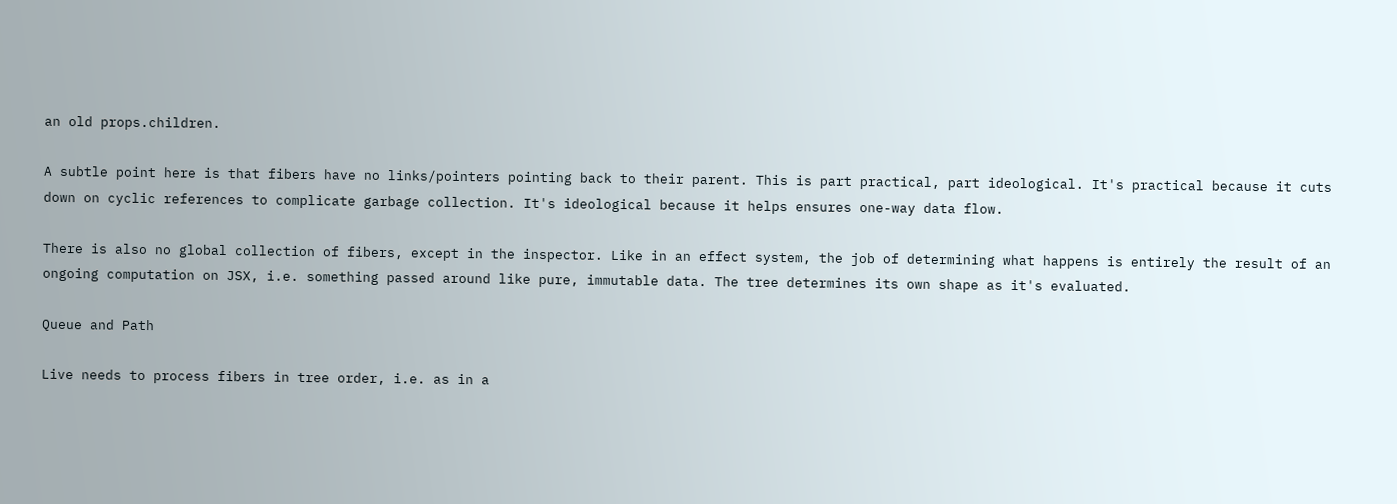an old props.children.

A subtle point here is that fibers have no links/pointers pointing back to their parent. This is part practical, part ideological. It's practical because it cuts down on cyclic references to complicate garbage collection. It's ideological because it helps ensures one-way data flow.

There is also no global collection of fibers, except in the inspector. Like in an effect system, the job of determining what happens is entirely the result of an ongoing computation on JSX, i.e. something passed around like pure, immutable data. The tree determines its own shape as it's evaluated.

Queue and Path

Live needs to process fibers in tree order, i.e. as in a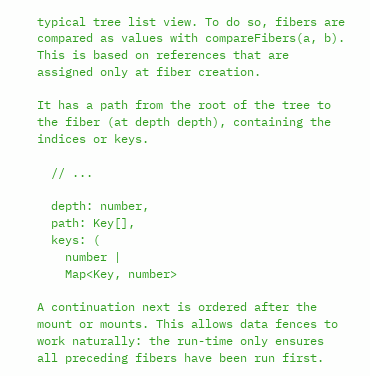typical tree list view. To do so, fibers are compared as values with compareFibers(a, b). This is based on references that are assigned only at fiber creation.

It has a path from the root of the tree to the fiber (at depth depth), containing the indices or keys.

  // ...

  depth: number,
  path: Key[],
  keys: (
    number |
    Map<Key, number>

A continuation next is ordered after the mount or mounts. This allows data fences to work naturally: the run-time only ensures all preceding fibers have been run first.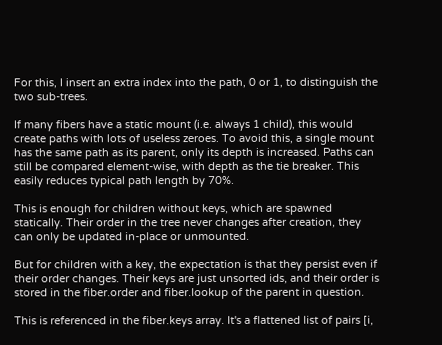For this, I insert an extra index into the path, 0 or 1, to distinguish the two sub-trees.

If many fibers have a static mount (i.e. always 1 child), this would create paths with lots of useless zeroes. To avoid this, a single mount has the same path as its parent, only its depth is increased. Paths can still be compared element-wise, with depth as the tie breaker. This easily reduces typical path length by 70%.

This is enough for children without keys, which are spawned statically. Their order in the tree never changes after creation, they can only be updated in-place or unmounted.

But for children with a key, the expectation is that they persist even if their order changes. Their keys are just unsorted ids, and their order is stored in the fiber.order and fiber.lookup of the parent in question.

This is referenced in the fiber.keys array. It's a flattened list of pairs [i,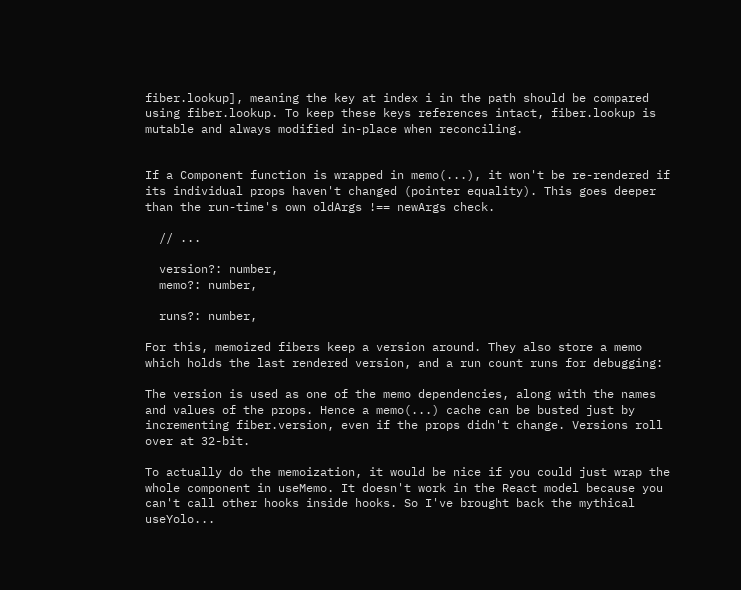fiber.lookup], meaning the key at index i in the path should be compared using fiber.lookup. To keep these keys references intact, fiber.lookup is mutable and always modified in-place when reconciling.


If a Component function is wrapped in memo(...), it won't be re-rendered if its individual props haven't changed (pointer equality). This goes deeper than the run-time's own oldArgs !== newArgs check.

  // ...

  version?: number,
  memo?: number,

  runs?: number,

For this, memoized fibers keep a version around. They also store a memo which holds the last rendered version, and a run count runs for debugging:

The version is used as one of the memo dependencies, along with the names and values of the props. Hence a memo(...) cache can be busted just by incrementing fiber.version, even if the props didn't change. Versions roll over at 32-bit.

To actually do the memoization, it would be nice if you could just wrap the whole component in useMemo. It doesn't work in the React model because you can't call other hooks inside hooks. So I've brought back the mythical useYolo...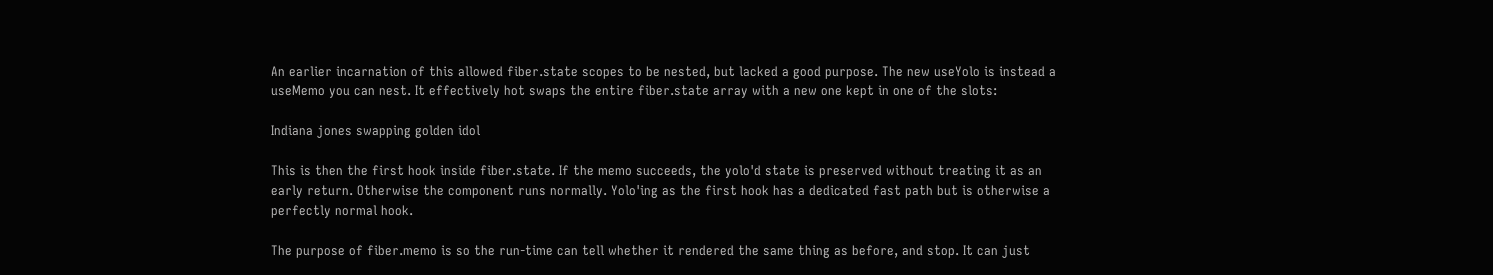An earlier incarnation of this allowed fiber.state scopes to be nested, but lacked a good purpose. The new useYolo is instead a useMemo you can nest. It effectively hot swaps the entire fiber.state array with a new one kept in one of the slots:

Indiana jones swapping golden idol

This is then the first hook inside fiber.state. If the memo succeeds, the yolo'd state is preserved without treating it as an early return. Otherwise the component runs normally. Yolo'ing as the first hook has a dedicated fast path but is otherwise a perfectly normal hook.

The purpose of fiber.memo is so the run-time can tell whether it rendered the same thing as before, and stop. It can just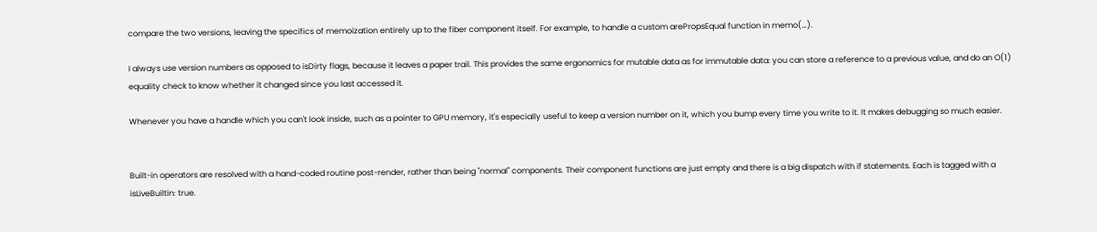compare the two versions, leaving the specifics of memoization entirely up to the fiber component itself. For example, to handle a custom arePropsEqual function in memo(…).

I always use version numbers as opposed to isDirty flags, because it leaves a paper trail. This provides the same ergonomics for mutable data as for immutable data: you can store a reference to a previous value, and do an O(1) equality check to know whether it changed since you last accessed it.

Whenever you have a handle which you can't look inside, such as a pointer to GPU memory, it's especially useful to keep a version number on it, which you bump every time you write to it. It makes debugging so much easier.


Built-in operators are resolved with a hand-coded routine post-render, rather than being "normal" components. Their component functions are just empty and there is a big dispatch with if statements. Each is tagged with a isLiveBuiltin: true.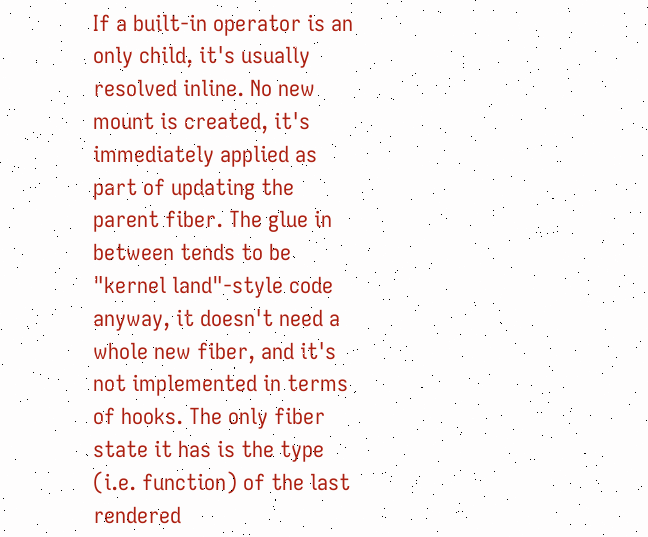If a built-in operator is an only child, it's usually resolved inline. No new mount is created, it's immediately applied as part of updating the parent fiber. The glue in between tends to be "kernel land"-style code anyway, it doesn't need a whole new fiber, and it's not implemented in terms of hooks. The only fiber state it has is the type (i.e. function) of the last rendered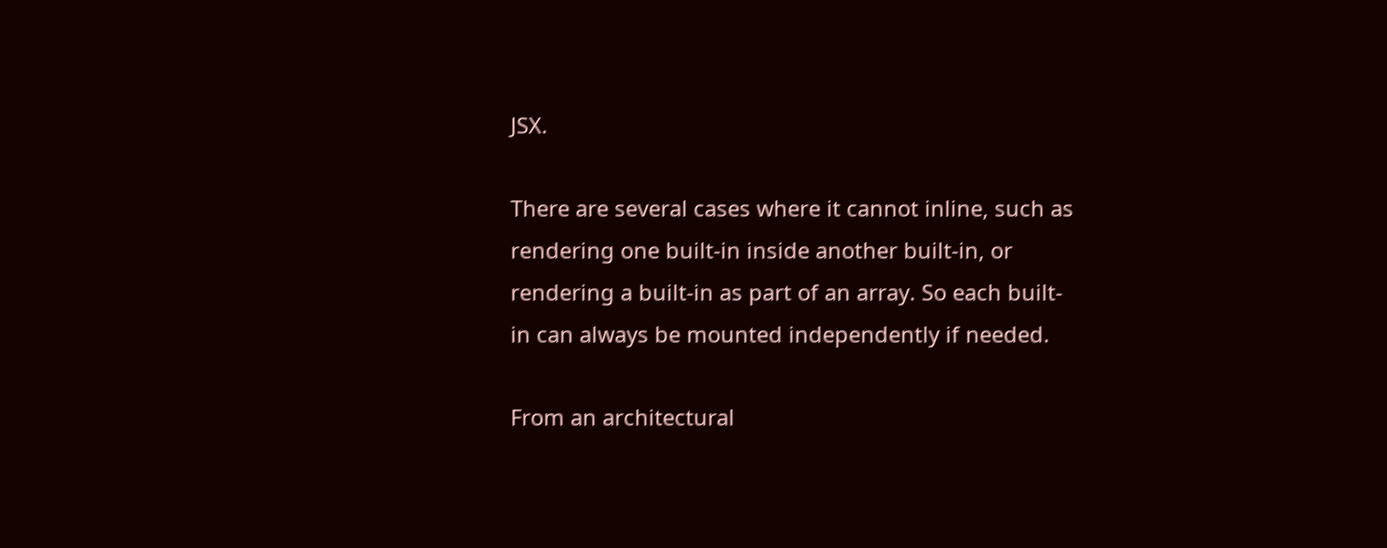JSX.

There are several cases where it cannot inline, such as rendering one built-in inside another built-in, or rendering a built-in as part of an array. So each built-in can always be mounted independently if needed.

From an architectural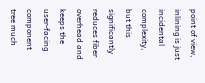point of view, inlining is just incidental complexity, but this significantly reduces fiber overhead and keeps the user-facing component tree much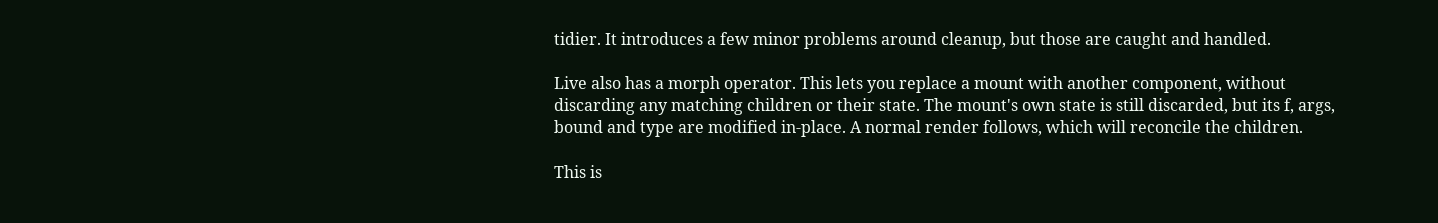tidier. It introduces a few minor problems around cleanup, but those are caught and handled.

Live also has a morph operator. This lets you replace a mount with another component, without discarding any matching children or their state. The mount's own state is still discarded, but its f, args, bound and type are modified in-place. A normal render follows, which will reconcile the children.

This is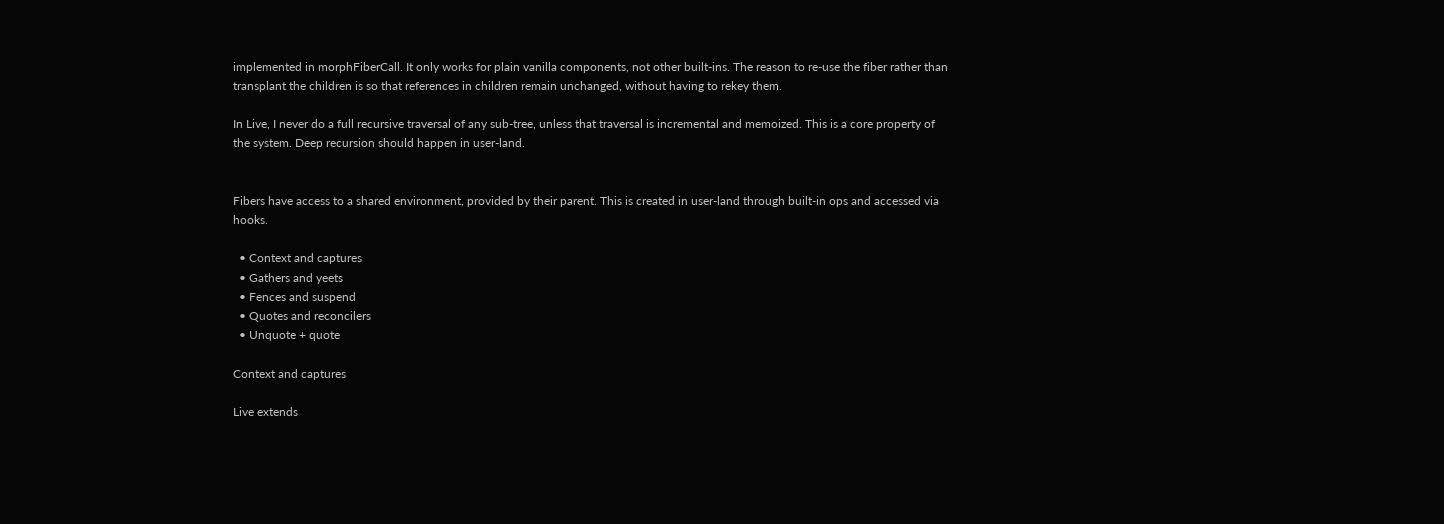implemented in morphFiberCall. It only works for plain vanilla components, not other built-ins. The reason to re-use the fiber rather than transplant the children is so that references in children remain unchanged, without having to rekey them.

In Live, I never do a full recursive traversal of any sub-tree, unless that traversal is incremental and memoized. This is a core property of the system. Deep recursion should happen in user-land.


Fibers have access to a shared environment, provided by their parent. This is created in user-land through built-in ops and accessed via hooks.

  • Context and captures
  • Gathers and yeets
  • Fences and suspend
  • Quotes and reconcilers
  • Unquote + quote

Context and captures

Live extends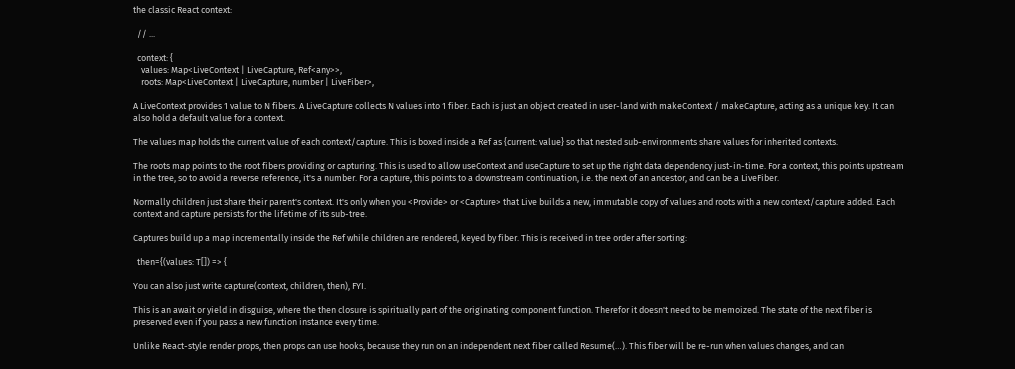the classic React context:

  // ...

  context: {
    values: Map<LiveContext | LiveCapture, Ref<any>>,
    roots: Map<LiveContext | LiveCapture, number | LiveFiber>,

A LiveContext provides 1 value to N fibers. A LiveCapture collects N values into 1 fiber. Each is just an object created in user-land with makeContext / makeCapture, acting as a unique key. It can also hold a default value for a context.

The values map holds the current value of each context/capture. This is boxed inside a Ref as {current: value} so that nested sub-environments share values for inherited contexts.

The roots map points to the root fibers providing or capturing. This is used to allow useContext and useCapture to set up the right data dependency just-in-time. For a context, this points upstream in the tree, so to avoid a reverse reference, it's a number. For a capture, this points to a downstream continuation, i.e. the next of an ancestor, and can be a LiveFiber.

Normally children just share their parent's context. It's only when you <Provide> or <Capture> that Live builds a new, immutable copy of values and roots with a new context/capture added. Each context and capture persists for the lifetime of its sub-tree.

Captures build up a map incrementally inside the Ref while children are rendered, keyed by fiber. This is received in tree order after sorting:

  then={(values: T[]) => {

You can also just write capture(context, children, then), FYI.

This is an await or yield in disguise, where the then closure is spiritually part of the originating component function. Therefor it doesn't need to be memoized. The state of the next fiber is preserved even if you pass a new function instance every time.

Unlike React-style render props, then props can use hooks, because they run on an independent next fiber called Resume(…). This fiber will be re-run when values changes, and can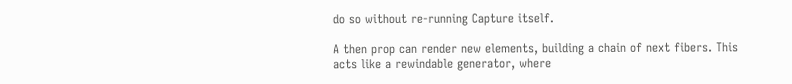do so without re-running Capture itself.

A then prop can render new elements, building a chain of next fibers. This acts like a rewindable generator, where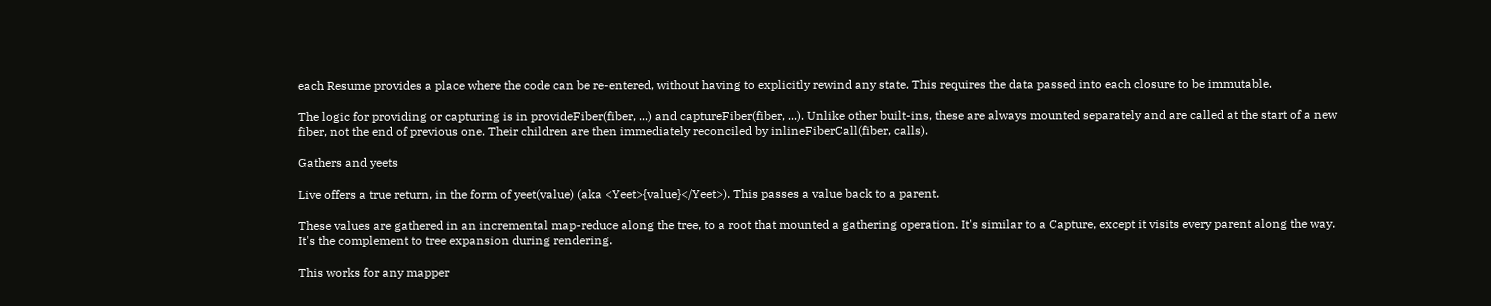each Resume provides a place where the code can be re-entered, without having to explicitly rewind any state. This requires the data passed into each closure to be immutable.

The logic for providing or capturing is in provideFiber(fiber, ...) and captureFiber(fiber, ...). Unlike other built-ins, these are always mounted separately and are called at the start of a new fiber, not the end of previous one. Their children are then immediately reconciled by inlineFiberCall(fiber, calls).

Gathers and yeets

Live offers a true return, in the form of yeet(value) (aka <Yeet>{value}</Yeet>). This passes a value back to a parent.

These values are gathered in an incremental map-reduce along the tree, to a root that mounted a gathering operation. It's similar to a Capture, except it visits every parent along the way. It's the complement to tree expansion during rendering.

This works for any mapper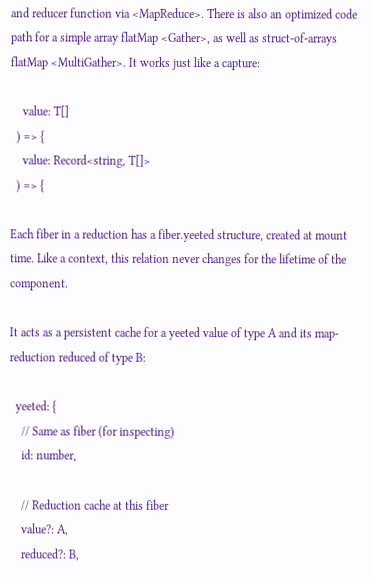and reducer function via <MapReduce>. There is also an optimized code path for a simple array flatMap <Gather>, as well as struct-of-arrays flatMap <MultiGather>. It works just like a capture:

    value: T[]
  ) => {
    value: Record<string, T[]>
  ) => {

Each fiber in a reduction has a fiber.yeeted structure, created at mount time. Like a context, this relation never changes for the lifetime of the component.

It acts as a persistent cache for a yeeted value of type A and its map-reduction reduced of type B:

  yeeted: {
    // Same as fiber (for inspecting)
    id: number,

    // Reduction cache at this fiber
    value?: A,
    reduced?: B,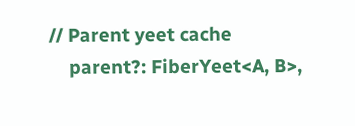// Parent yeet cache
    parent?: FiberYeet<A, B>,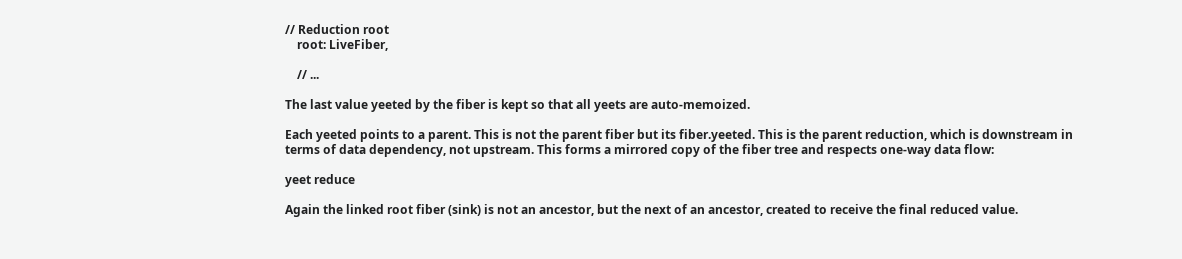// Reduction root
    root: LiveFiber,

    // ...

The last value yeeted by the fiber is kept so that all yeets are auto-memoized.

Each yeeted points to a parent. This is not the parent fiber but its fiber.yeeted. This is the parent reduction, which is downstream in terms of data dependency, not upstream. This forms a mirrored copy of the fiber tree and respects one-way data flow:

yeet reduce

Again the linked root fiber (sink) is not an ancestor, but the next of an ancestor, created to receive the final reduced value.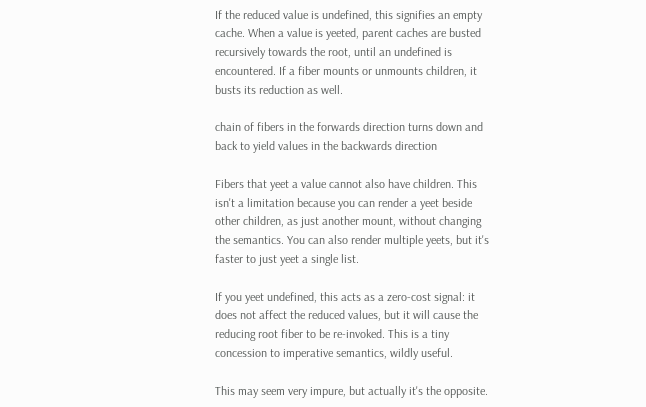If the reduced value is undefined, this signifies an empty cache. When a value is yeeted, parent caches are busted recursively towards the root, until an undefined is encountered. If a fiber mounts or unmounts children, it busts its reduction as well.

chain of fibers in the forwards direction turns down and back to yield values in the backwards direction

Fibers that yeet a value cannot also have children. This isn't a limitation because you can render a yeet beside other children, as just another mount, without changing the semantics. You can also render multiple yeets, but it's faster to just yeet a single list.

If you yeet undefined, this acts as a zero-cost signal: it does not affect the reduced values, but it will cause the reducing root fiber to be re-invoked. This is a tiny concession to imperative semantics, wildly useful.

This may seem very impure, but actually it's the opposite.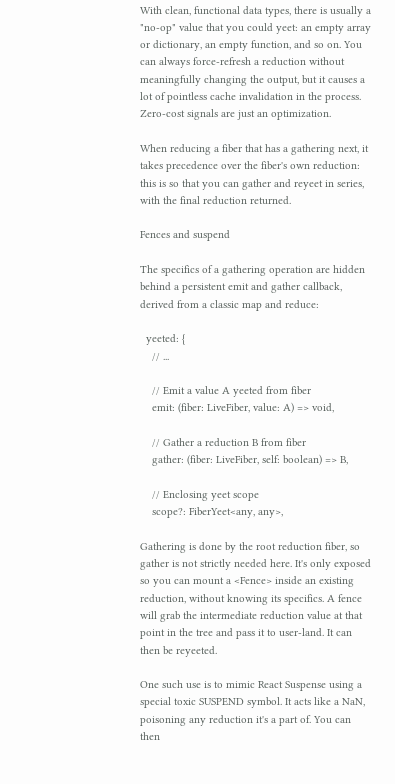With clean, functional data types, there is usually a "no-op" value that you could yeet: an empty array or dictionary, an empty function, and so on. You can always force-refresh a reduction without meaningfully changing the output, but it causes a lot of pointless cache invalidation in the process. Zero-cost signals are just an optimization.

When reducing a fiber that has a gathering next, it takes precedence over the fiber's own reduction: this is so that you can gather and reyeet in series, with the final reduction returned.

Fences and suspend

The specifics of a gathering operation are hidden behind a persistent emit and gather callback, derived from a classic map and reduce:

  yeeted: {
    // ...

    // Emit a value A yeeted from fiber
    emit: (fiber: LiveFiber, value: A) => void,

    // Gather a reduction B from fiber
    gather: (fiber: LiveFiber, self: boolean) => B,

    // Enclosing yeet scope
    scope?: FiberYeet<any, any>,

Gathering is done by the root reduction fiber, so gather is not strictly needed here. It's only exposed so you can mount a <Fence> inside an existing reduction, without knowing its specifics. A fence will grab the intermediate reduction value at that point in the tree and pass it to user-land. It can then be reyeeted.

One such use is to mimic React Suspense using a special toxic SUSPEND symbol. It acts like a NaN, poisoning any reduction it's a part of. You can then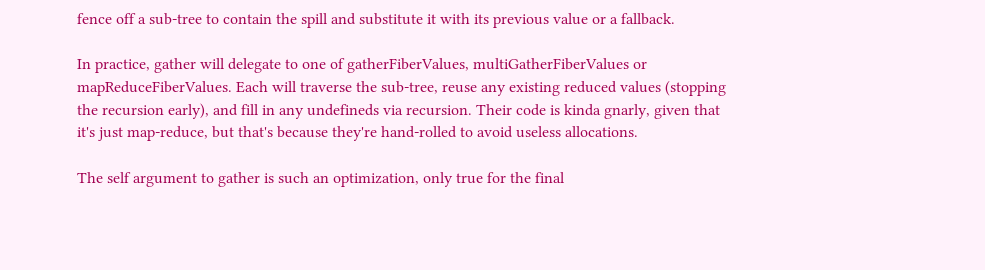fence off a sub-tree to contain the spill and substitute it with its previous value or a fallback.

In practice, gather will delegate to one of gatherFiberValues, multiGatherFiberValues or mapReduceFiberValues. Each will traverse the sub-tree, reuse any existing reduced values (stopping the recursion early), and fill in any undefineds via recursion. Their code is kinda gnarly, given that it's just map-reduce, but that's because they're hand-rolled to avoid useless allocations.

The self argument to gather is such an optimization, only true for the final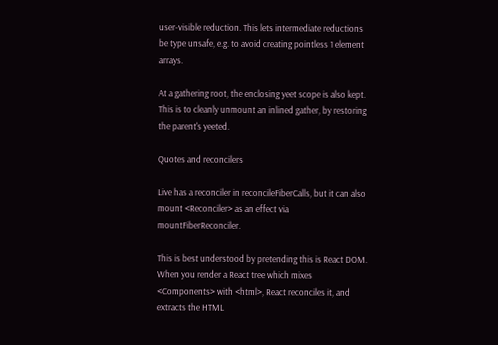user-visible reduction. This lets intermediate reductions be type unsafe, e.g. to avoid creating pointless 1 element arrays.

At a gathering root, the enclosing yeet scope is also kept. This is to cleanly unmount an inlined gather, by restoring the parent's yeeted.

Quotes and reconcilers

Live has a reconciler in reconcileFiberCalls, but it can also mount <Reconciler> as an effect via mountFiberReconciler.

This is best understood by pretending this is React DOM. When you render a React tree which mixes <Components> with <html>, React reconciles it, and extracts the HTML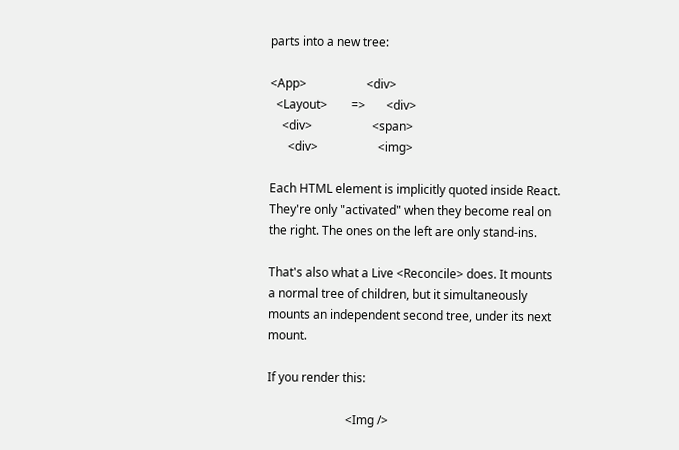parts into a new tree:

<App>                    <div>
  <Layout>        =>       <div>
    <div>                    <span>
      <div>                    <img>

Each HTML element is implicitly quoted inside React. They're only "activated" when they become real on the right. The ones on the left are only stand-ins.

That's also what a Live <Reconcile> does. It mounts a normal tree of children, but it simultaneously mounts an independent second tree, under its next mount.

If you render this:

                          <Img />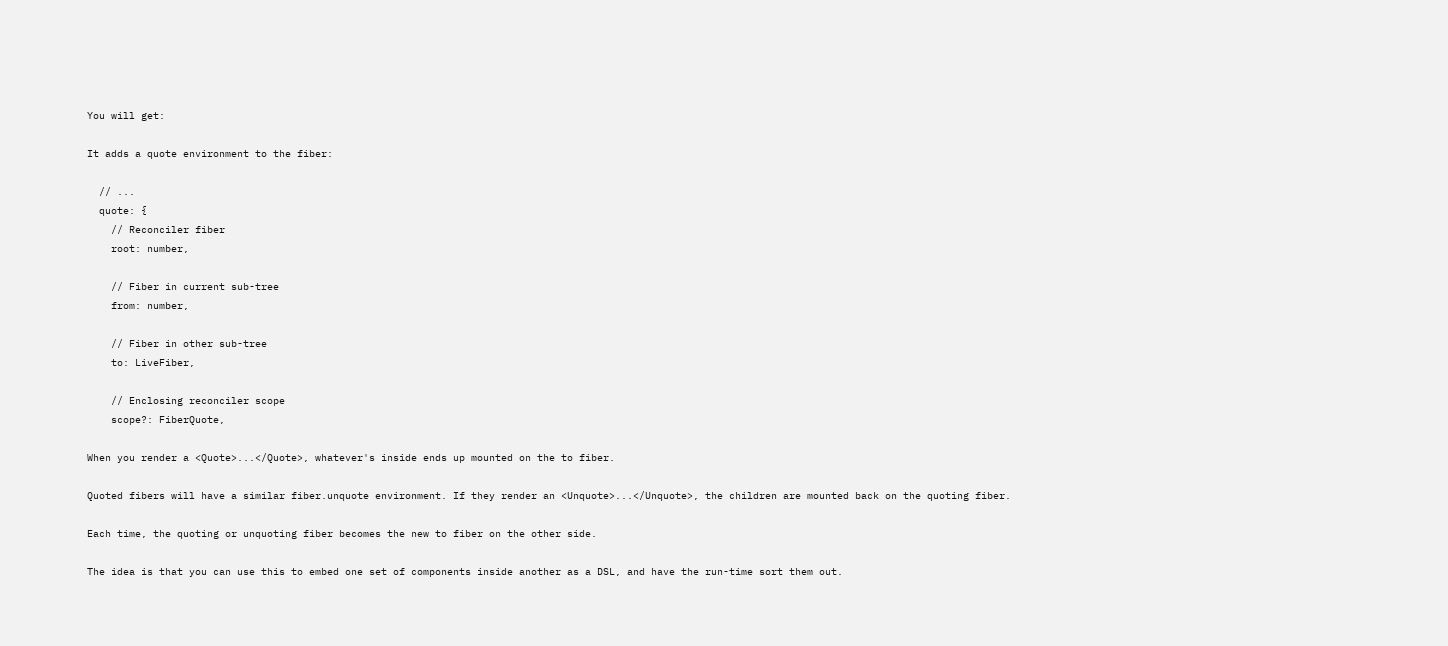You will get:

It adds a quote environment to the fiber:

  // ...
  quote: {
    // Reconciler fiber
    root: number,

    // Fiber in current sub-tree
    from: number,

    // Fiber in other sub-tree
    to: LiveFiber,

    // Enclosing reconciler scope
    scope?: FiberQuote,

When you render a <Quote>...</Quote>, whatever's inside ends up mounted on the to fiber.

Quoted fibers will have a similar fiber.unquote environment. If they render an <Unquote>...</Unquote>, the children are mounted back on the quoting fiber.

Each time, the quoting or unquoting fiber becomes the new to fiber on the other side.

The idea is that you can use this to embed one set of components inside another as a DSL, and have the run-time sort them out.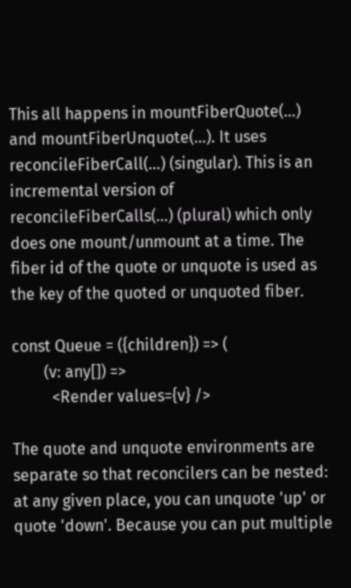This all happens in mountFiberQuote(…) and mountFiberUnquote(…). It uses reconcileFiberCall(…) (singular). This is an incremental version of reconcileFiberCalls(…) (plural) which only does one mount/unmount at a time. The fiber id of the quote or unquote is used as the key of the quoted or unquoted fiber.

const Queue = ({children}) => (
        (v: any[]) =>
          <Render values={v} />

The quote and unquote environments are separate so that reconcilers can be nested: at any given place, you can unquote 'up' or quote 'down'. Because you can put multiple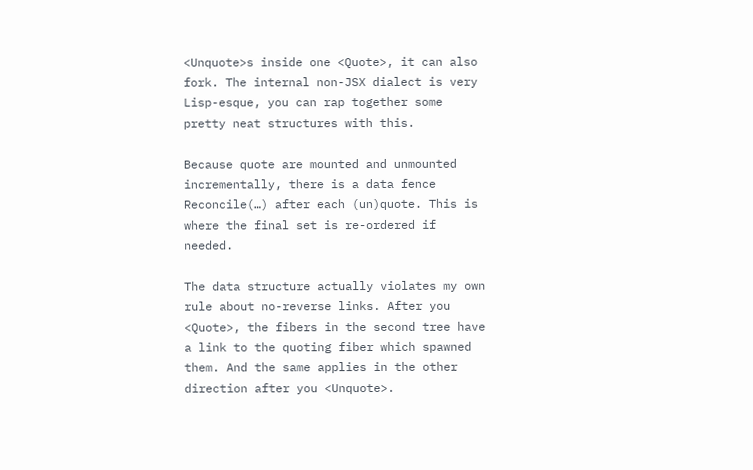<Unquote>s inside one <Quote>, it can also fork. The internal non-JSX dialect is very Lisp-esque, you can rap together some pretty neat structures with this.

Because quote are mounted and unmounted incrementally, there is a data fence Reconcile(…) after each (un)quote. This is where the final set is re-ordered if needed.

The data structure actually violates my own rule about no-reverse links. After you <Quote>, the fibers in the second tree have a link to the quoting fiber which spawned them. And the same applies in the other direction after you <Unquote>.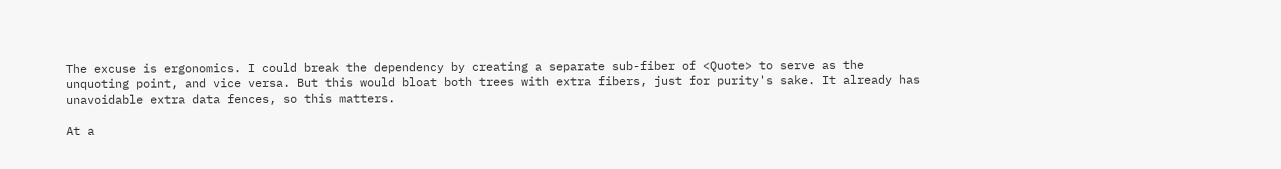The excuse is ergonomics. I could break the dependency by creating a separate sub-fiber of <Quote> to serve as the unquoting point, and vice versa. But this would bloat both trees with extra fibers, just for purity's sake. It already has unavoidable extra data fences, so this matters.

At a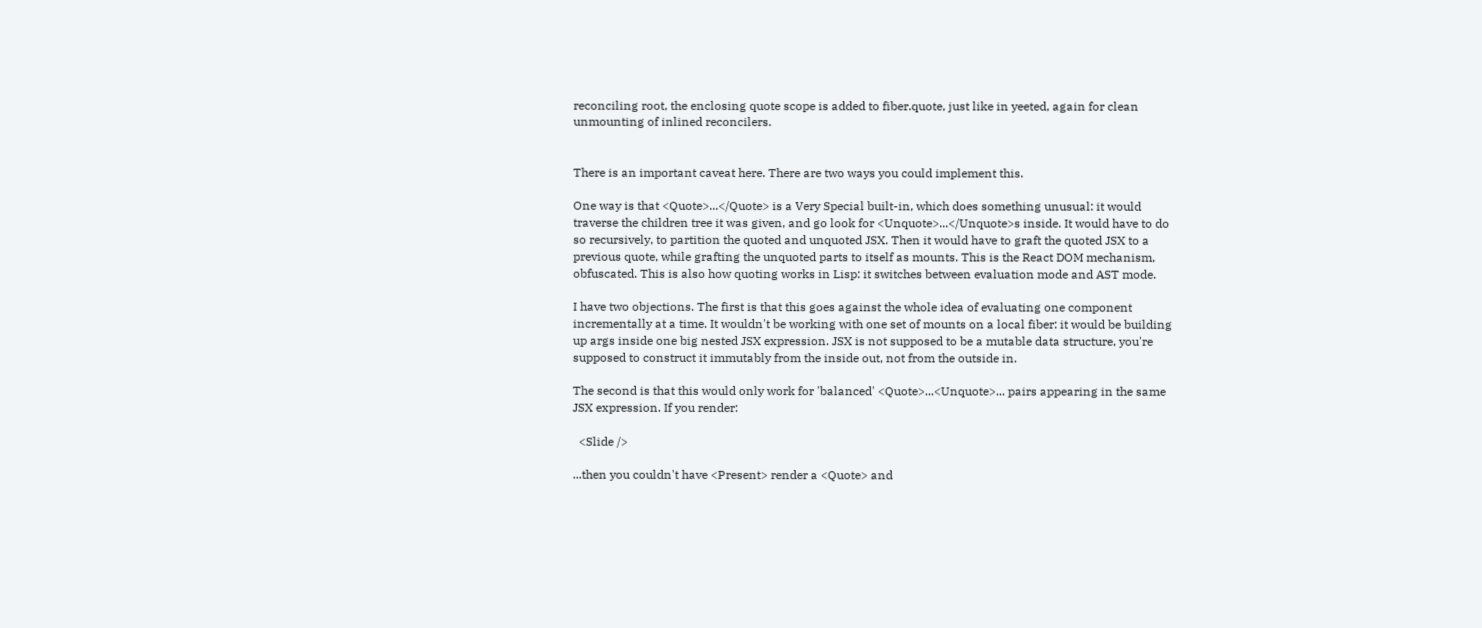reconciling root, the enclosing quote scope is added to fiber.quote, just like in yeeted, again for clean unmounting of inlined reconcilers.


There is an important caveat here. There are two ways you could implement this.

One way is that <Quote>...</Quote> is a Very Special built-in, which does something unusual: it would traverse the children tree it was given, and go look for <Unquote>...</Unquote>s inside. It would have to do so recursively, to partition the quoted and unquoted JSX. Then it would have to graft the quoted JSX to a previous quote, while grafting the unquoted parts to itself as mounts. This is the React DOM mechanism, obfuscated. This is also how quoting works in Lisp: it switches between evaluation mode and AST mode.

I have two objections. The first is that this goes against the whole idea of evaluating one component incrementally at a time. It wouldn't be working with one set of mounts on a local fiber: it would be building up args inside one big nested JSX expression. JSX is not supposed to be a mutable data structure, you're supposed to construct it immutably from the inside out, not from the outside in.

The second is that this would only work for 'balanced' <Quote>...<Unquote>... pairs appearing in the same JSX expression. If you render:

  <Slide />

...then you couldn't have <Present> render a <Quote> and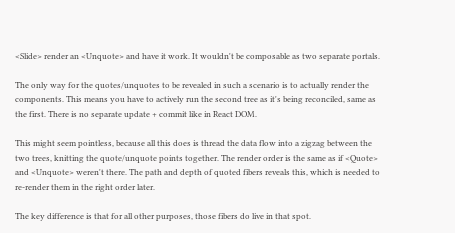<Slide> render an <Unquote> and have it work. It wouldn't be composable as two separate portals.

The only way for the quotes/unquotes to be revealed in such a scenario is to actually render the components. This means you have to actively run the second tree as it's being reconciled, same as the first. There is no separate update + commit like in React DOM.

This might seem pointless, because all this does is thread the data flow into a zigzag between the two trees, knitting the quote/unquote points together. The render order is the same as if <Quote> and <Unquote> weren't there. The path and depth of quoted fibers reveals this, which is needed to re-render them in the right order later.

The key difference is that for all other purposes, those fibers do live in that spot.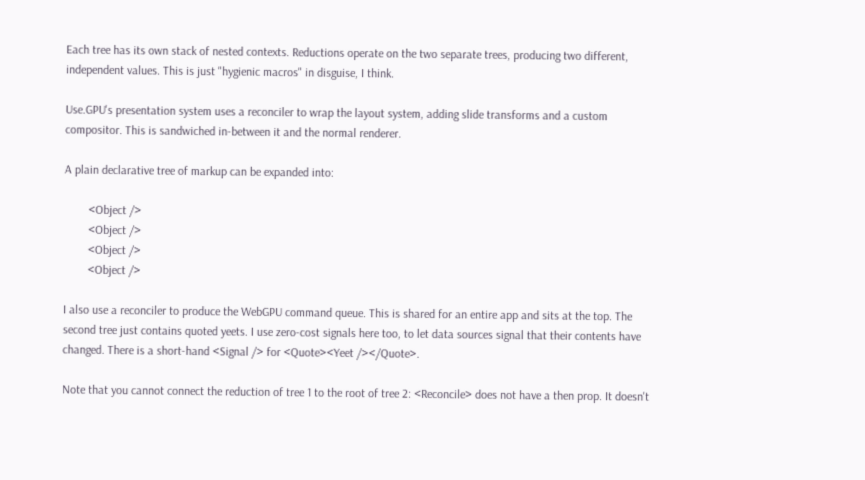Each tree has its own stack of nested contexts. Reductions operate on the two separate trees, producing two different, independent values. This is just "hygienic macros" in disguise, I think.

Use.GPU's presentation system uses a reconciler to wrap the layout system, adding slide transforms and a custom compositor. This is sandwiched in-between it and the normal renderer.

A plain declarative tree of markup can be expanded into:

        <Object />
        <Object />
        <Object />
        <Object />

I also use a reconciler to produce the WebGPU command queue. This is shared for an entire app and sits at the top. The second tree just contains quoted yeets. I use zero-cost signals here too, to let data sources signal that their contents have changed. There is a short-hand <Signal /> for <Quote><Yeet /></Quote>.

Note that you cannot connect the reduction of tree 1 to the root of tree 2: <Reconcile> does not have a then prop. It doesn't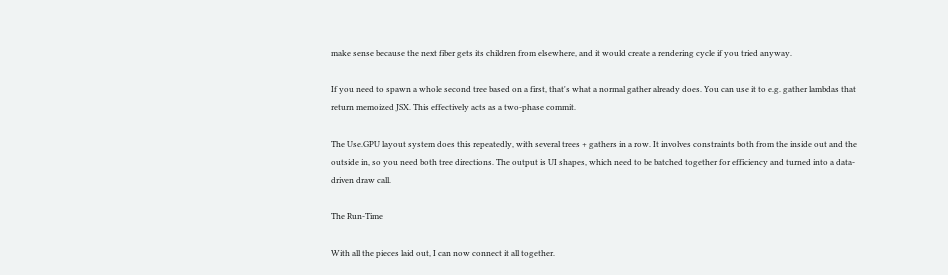make sense because the next fiber gets its children from elsewhere, and it would create a rendering cycle if you tried anyway.

If you need to spawn a whole second tree based on a first, that's what a normal gather already does. You can use it to e.g. gather lambdas that return memoized JSX. This effectively acts as a two-phase commit.

The Use.GPU layout system does this repeatedly, with several trees + gathers in a row. It involves constraints both from the inside out and the outside in, so you need both tree directions. The output is UI shapes, which need to be batched together for efficiency and turned into a data-driven draw call.

The Run-Time

With all the pieces laid out, I can now connect it all together.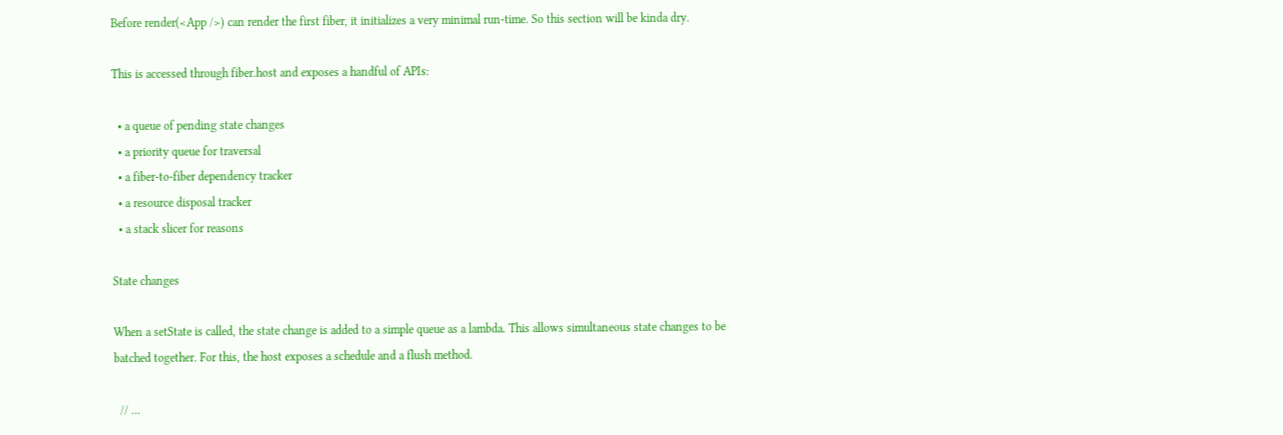Before render(<App />) can render the first fiber, it initializes a very minimal run-time. So this section will be kinda dry.

This is accessed through fiber.host and exposes a handful of APIs:

  • a queue of pending state changes
  • a priority queue for traversal
  • a fiber-to-fiber dependency tracker
  • a resource disposal tracker
  • a stack slicer for reasons

State changes

When a setState is called, the state change is added to a simple queue as a lambda. This allows simultaneous state changes to be batched together. For this, the host exposes a schedule and a flush method.

  // ...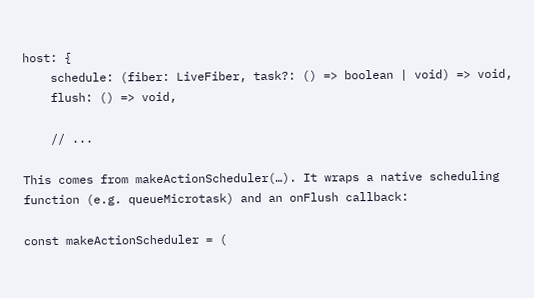host: {
    schedule: (fiber: LiveFiber, task?: () => boolean | void) => void,
    flush: () => void,

    // ...

This comes from makeActionScheduler(…). It wraps a native scheduling function (e.g. queueMicrotask) and an onFlush callback:

const makeActionScheduler = (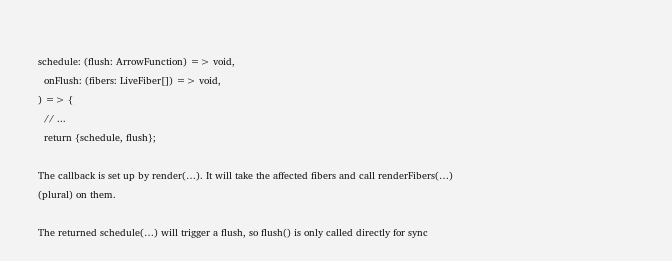schedule: (flush: ArrowFunction) => void,
  onFlush: (fibers: LiveFiber[]) => void,
) => {
  // ...
  return {schedule, flush};

The callback is set up by render(…). It will take the affected fibers and call renderFibers(…) (plural) on them.

The returned schedule(…) will trigger a flush, so flush() is only called directly for sync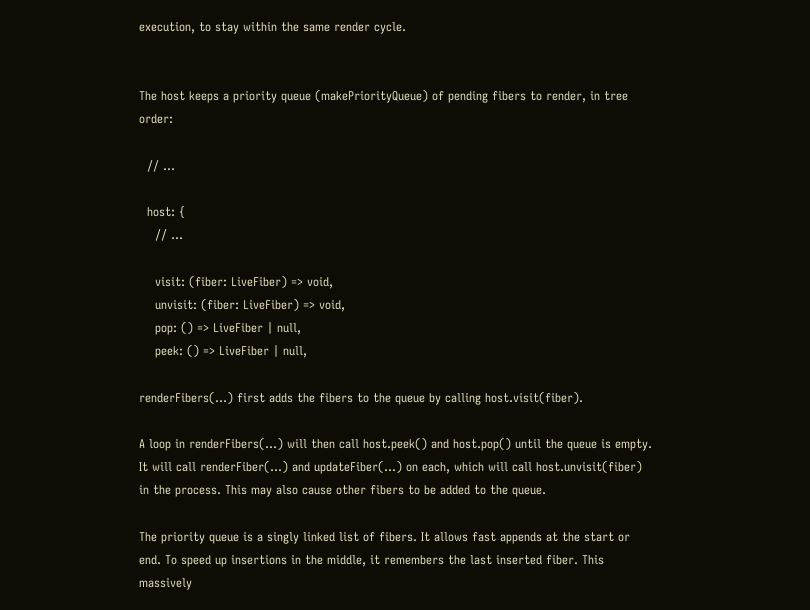execution, to stay within the same render cycle.


The host keeps a priority queue (makePriorityQueue) of pending fibers to render, in tree order:

  // ...

  host: {
    // ...

    visit: (fiber: LiveFiber) => void,
    unvisit: (fiber: LiveFiber) => void,
    pop: () => LiveFiber | null,
    peek: () => LiveFiber | null,

renderFibers(…) first adds the fibers to the queue by calling host.visit(fiber).

A loop in renderFibers(…) will then call host.peek() and host.pop() until the queue is empty. It will call renderFiber(…) and updateFiber(…) on each, which will call host.unvisit(fiber) in the process. This may also cause other fibers to be added to the queue.

The priority queue is a singly linked list of fibers. It allows fast appends at the start or end. To speed up insertions in the middle, it remembers the last inserted fiber. This massively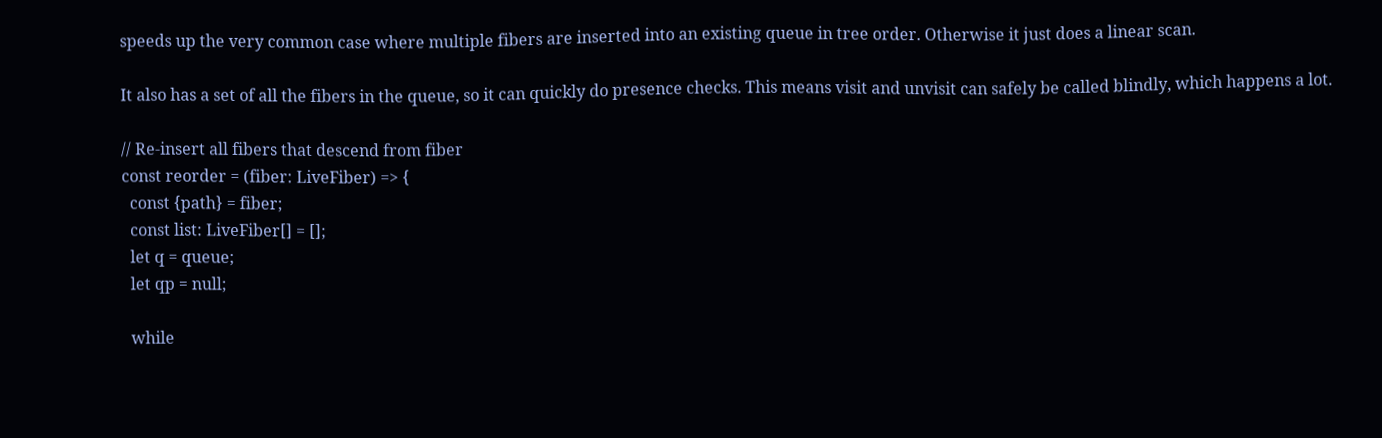speeds up the very common case where multiple fibers are inserted into an existing queue in tree order. Otherwise it just does a linear scan.

It also has a set of all the fibers in the queue, so it can quickly do presence checks. This means visit and unvisit can safely be called blindly, which happens a lot.

// Re-insert all fibers that descend from fiber
const reorder = (fiber: LiveFiber) => {
  const {path} = fiber;
  const list: LiveFiber[] = [];
  let q = queue;
  let qp = null;

  while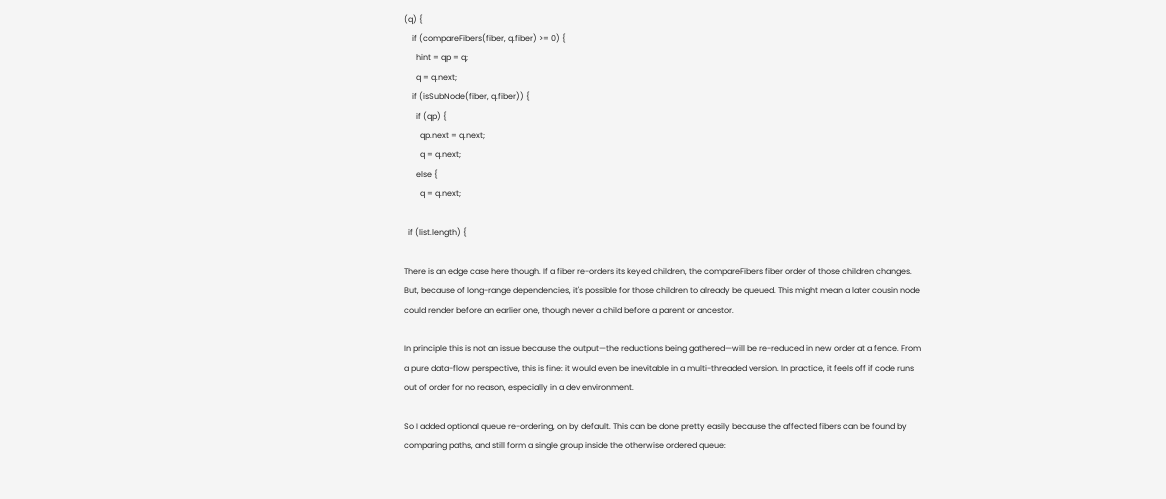(q) {
    if (compareFibers(fiber, q.fiber) >= 0) {
      hint = qp = q;
      q = q.next;
    if (isSubNode(fiber, q.fiber)) {
      if (qp) {
        qp.next = q.next;
        q = q.next;
      else {
        q = q.next;

  if (list.length) {

There is an edge case here though. If a fiber re-orders its keyed children, the compareFibers fiber order of those children changes. But, because of long-range dependencies, it's possible for those children to already be queued. This might mean a later cousin node could render before an earlier one, though never a child before a parent or ancestor.

In principle this is not an issue because the output—the reductions being gathered—will be re-reduced in new order at a fence. From a pure data-flow perspective, this is fine: it would even be inevitable in a multi-threaded version. In practice, it feels off if code runs out of order for no reason, especially in a dev environment.

So I added optional queue re-ordering, on by default. This can be done pretty easily because the affected fibers can be found by comparing paths, and still form a single group inside the otherwise ordered queue: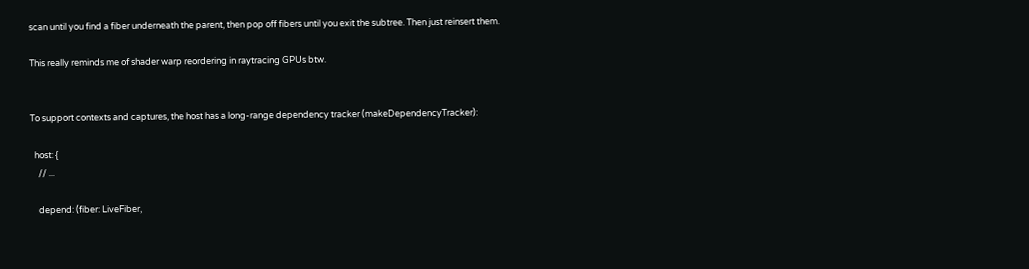scan until you find a fiber underneath the parent, then pop off fibers until you exit the subtree. Then just reinsert them.

This really reminds me of shader warp reordering in raytracing GPUs btw.


To support contexts and captures, the host has a long-range dependency tracker (makeDependencyTracker):

  host: {
    // ...

    depend: (fiber: LiveFiber,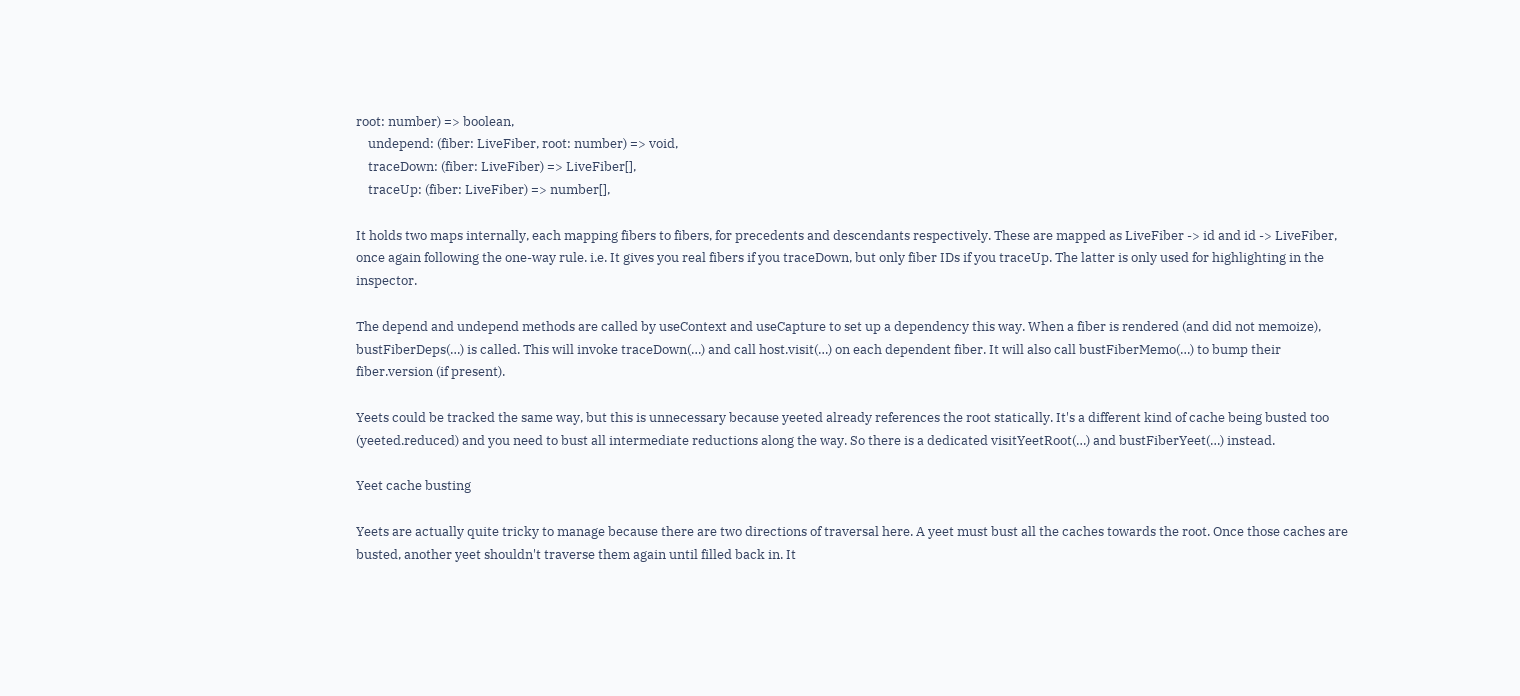root: number) => boolean,
    undepend: (fiber: LiveFiber, root: number) => void,
    traceDown: (fiber: LiveFiber) => LiveFiber[],
    traceUp: (fiber: LiveFiber) => number[],

It holds two maps internally, each mapping fibers to fibers, for precedents and descendants respectively. These are mapped as LiveFiber -> id and id -> LiveFiber, once again following the one-way rule. i.e. It gives you real fibers if you traceDown, but only fiber IDs if you traceUp. The latter is only used for highlighting in the inspector.

The depend and undepend methods are called by useContext and useCapture to set up a dependency this way. When a fiber is rendered (and did not memoize), bustFiberDeps(…) is called. This will invoke traceDown(…) and call host.visit(…) on each dependent fiber. It will also call bustFiberMemo(…) to bump their fiber.version (if present).

Yeets could be tracked the same way, but this is unnecessary because yeeted already references the root statically. It's a different kind of cache being busted too (yeeted.reduced) and you need to bust all intermediate reductions along the way. So there is a dedicated visitYeetRoot(…) and bustFiberYeet(…) instead.

Yeet cache busting

Yeets are actually quite tricky to manage because there are two directions of traversal here. A yeet must bust all the caches towards the root. Once those caches are busted, another yeet shouldn't traverse them again until filled back in. It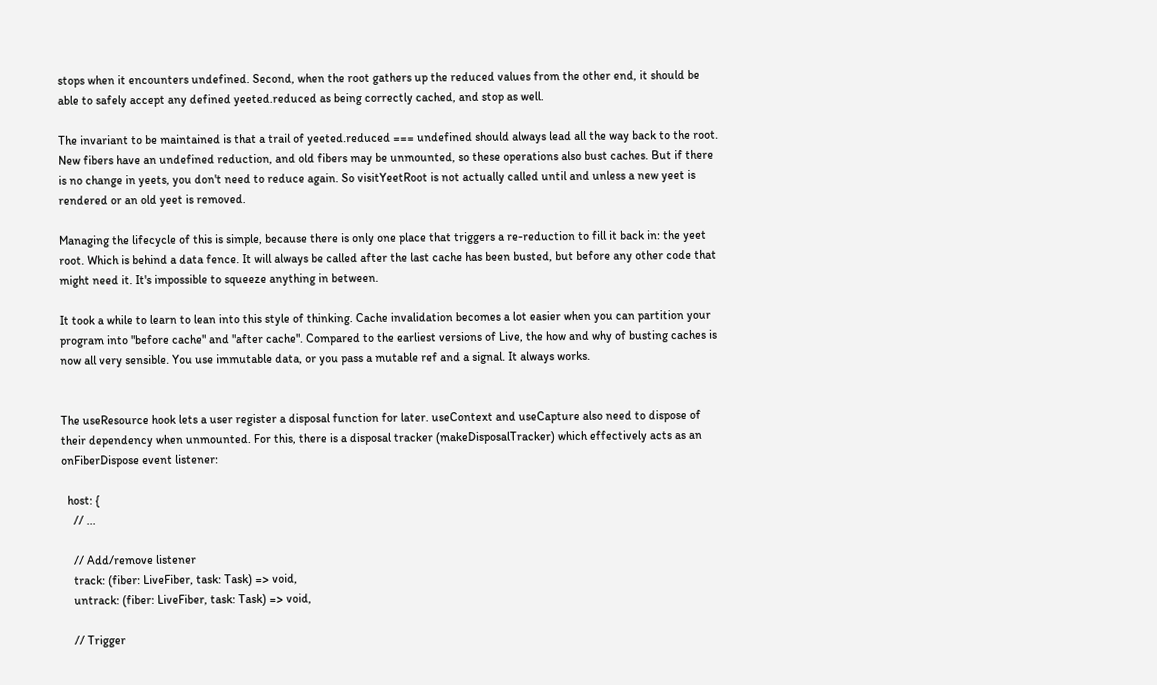stops when it encounters undefined. Second, when the root gathers up the reduced values from the other end, it should be able to safely accept any defined yeeted.reduced as being correctly cached, and stop as well.

The invariant to be maintained is that a trail of yeeted.reduced === undefined should always lead all the way back to the root. New fibers have an undefined reduction, and old fibers may be unmounted, so these operations also bust caches. But if there is no change in yeets, you don't need to reduce again. So visitYeetRoot is not actually called until and unless a new yeet is rendered or an old yeet is removed.

Managing the lifecycle of this is simple, because there is only one place that triggers a re-reduction to fill it back in: the yeet root. Which is behind a data fence. It will always be called after the last cache has been busted, but before any other code that might need it. It's impossible to squeeze anything in between.

It took a while to learn to lean into this style of thinking. Cache invalidation becomes a lot easier when you can partition your program into "before cache" and "after cache". Compared to the earliest versions of Live, the how and why of busting caches is now all very sensible. You use immutable data, or you pass a mutable ref and a signal. It always works.


The useResource hook lets a user register a disposal function for later. useContext and useCapture also need to dispose of their dependency when unmounted. For this, there is a disposal tracker (makeDisposalTracker) which effectively acts as an onFiberDispose event listener:

  host: {
    // ...

    // Add/remove listener
    track: (fiber: LiveFiber, task: Task) => void,
    untrack: (fiber: LiveFiber, task: Task) => void,

    // Trigger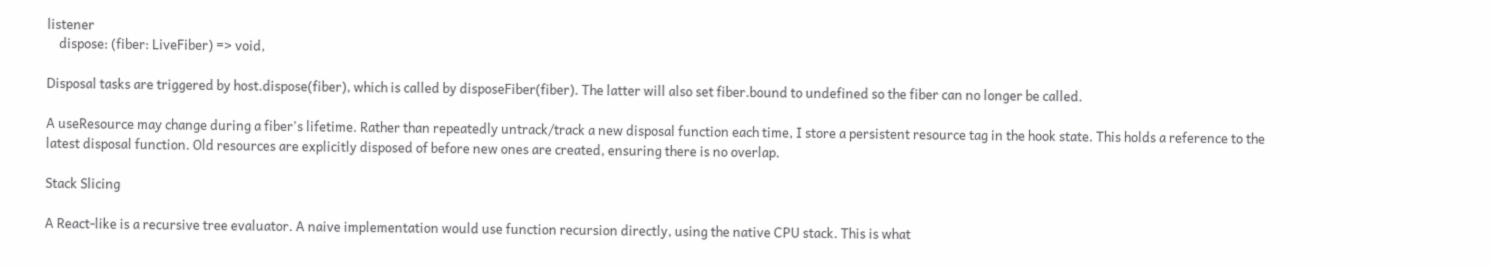listener
    dispose: (fiber: LiveFiber) => void,

Disposal tasks are triggered by host.dispose(fiber), which is called by disposeFiber(fiber). The latter will also set fiber.bound to undefined so the fiber can no longer be called.

A useResource may change during a fiber's lifetime. Rather than repeatedly untrack/track a new disposal function each time, I store a persistent resource tag in the hook state. This holds a reference to the latest disposal function. Old resources are explicitly disposed of before new ones are created, ensuring there is no overlap.

Stack Slicing

A React-like is a recursive tree evaluator. A naive implementation would use function recursion directly, using the native CPU stack. This is what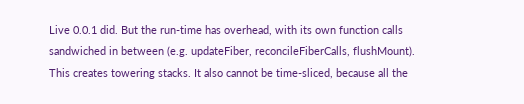Live 0.0.1 did. But the run-time has overhead, with its own function calls sandwiched in between (e.g. updateFiber, reconcileFiberCalls, flushMount). This creates towering stacks. It also cannot be time-sliced, because all the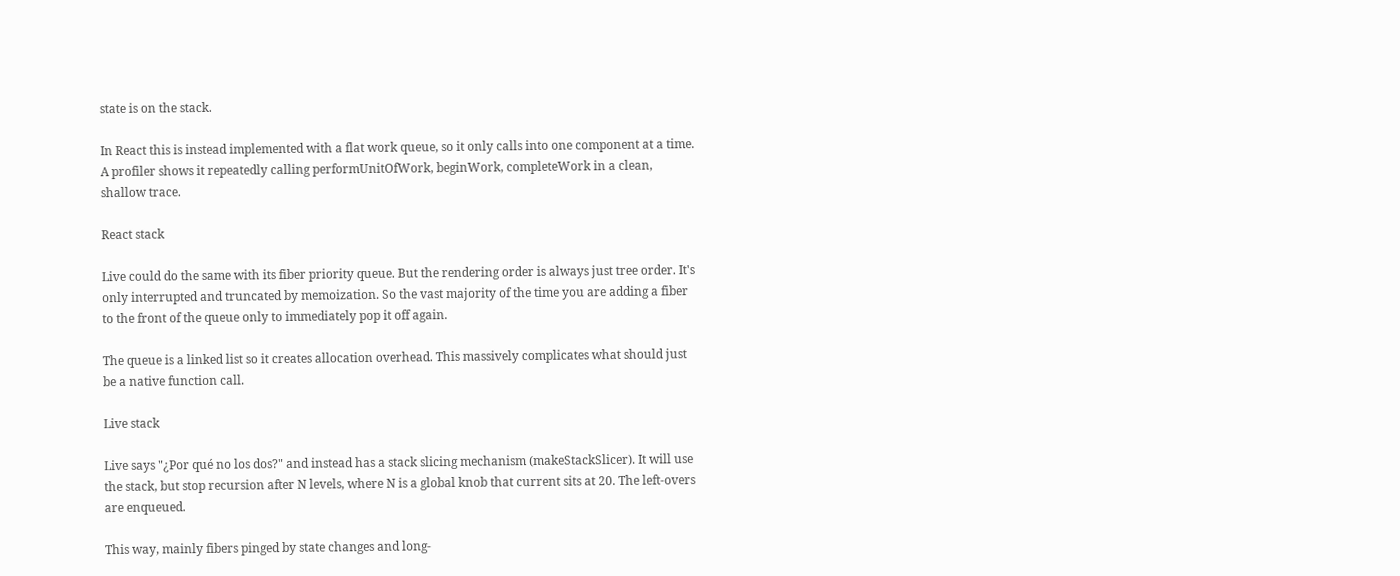state is on the stack.

In React this is instead implemented with a flat work queue, so it only calls into one component at a time. A profiler shows it repeatedly calling performUnitOfWork, beginWork, completeWork in a clean, shallow trace.

React stack

Live could do the same with its fiber priority queue. But the rendering order is always just tree order. It's only interrupted and truncated by memoization. So the vast majority of the time you are adding a fiber to the front of the queue only to immediately pop it off again.

The queue is a linked list so it creates allocation overhead. This massively complicates what should just be a native function call.

Live stack

Live says "¿Por qué no los dos?" and instead has a stack slicing mechanism (makeStackSlicer). It will use the stack, but stop recursion after N levels, where N is a global knob that current sits at 20. The left-overs are enqueued.

This way, mainly fibers pinged by state changes and long-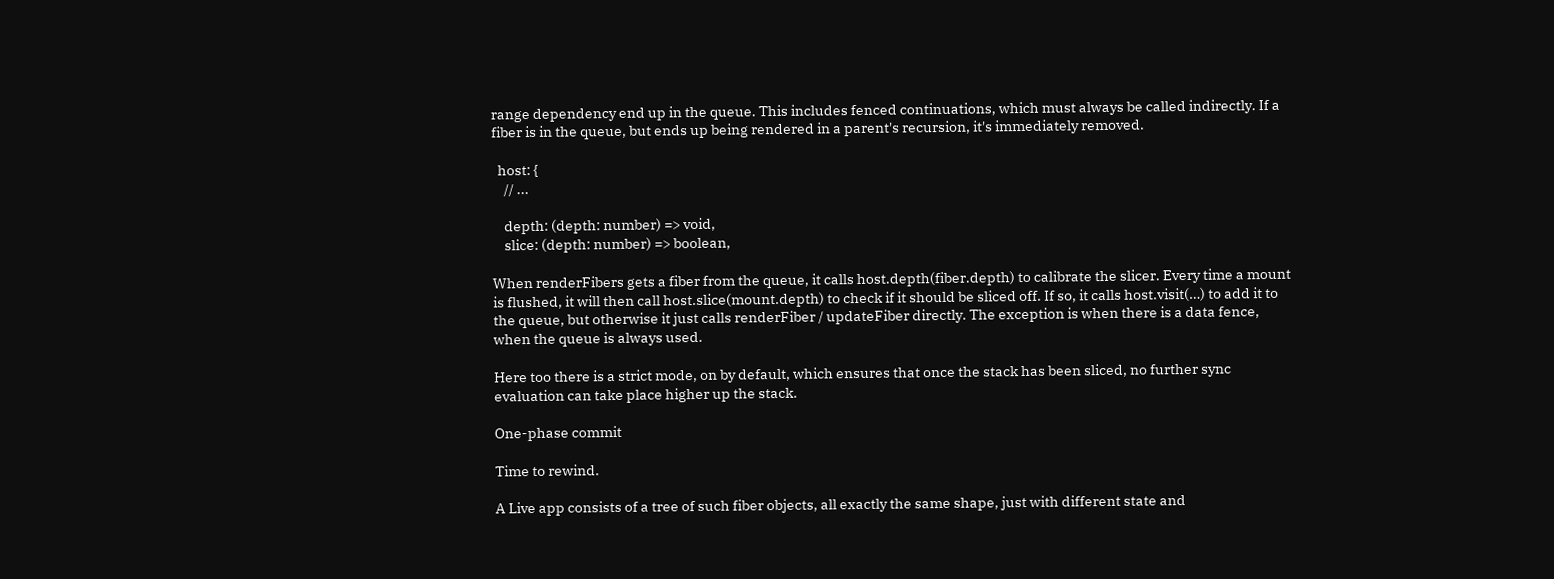range dependency end up in the queue. This includes fenced continuations, which must always be called indirectly. If a fiber is in the queue, but ends up being rendered in a parent's recursion, it's immediately removed.

  host: {
    // ...

    depth: (depth: number) => void,
    slice: (depth: number) => boolean,

When renderFibers gets a fiber from the queue, it calls host.depth(fiber.depth) to calibrate the slicer. Every time a mount is flushed, it will then call host.slice(mount.depth) to check if it should be sliced off. If so, it calls host.visit(…) to add it to the queue, but otherwise it just calls renderFiber / updateFiber directly. The exception is when there is a data fence, when the queue is always used.

Here too there is a strict mode, on by default, which ensures that once the stack has been sliced, no further sync evaluation can take place higher up the stack.

One-phase commit

Time to rewind.

A Live app consists of a tree of such fiber objects, all exactly the same shape, just with different state and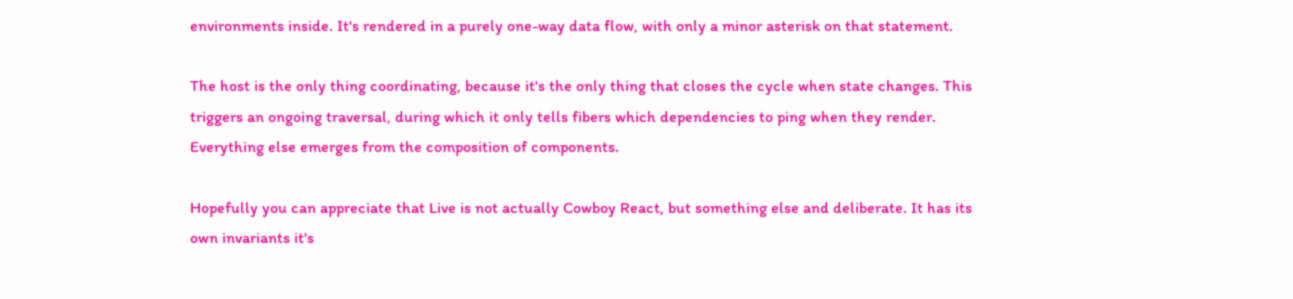environments inside. It's rendered in a purely one-way data flow, with only a minor asterisk on that statement.

The host is the only thing coordinating, because it's the only thing that closes the cycle when state changes. This triggers an ongoing traversal, during which it only tells fibers which dependencies to ping when they render. Everything else emerges from the composition of components.

Hopefully you can appreciate that Live is not actually Cowboy React, but something else and deliberate. It has its own invariants it's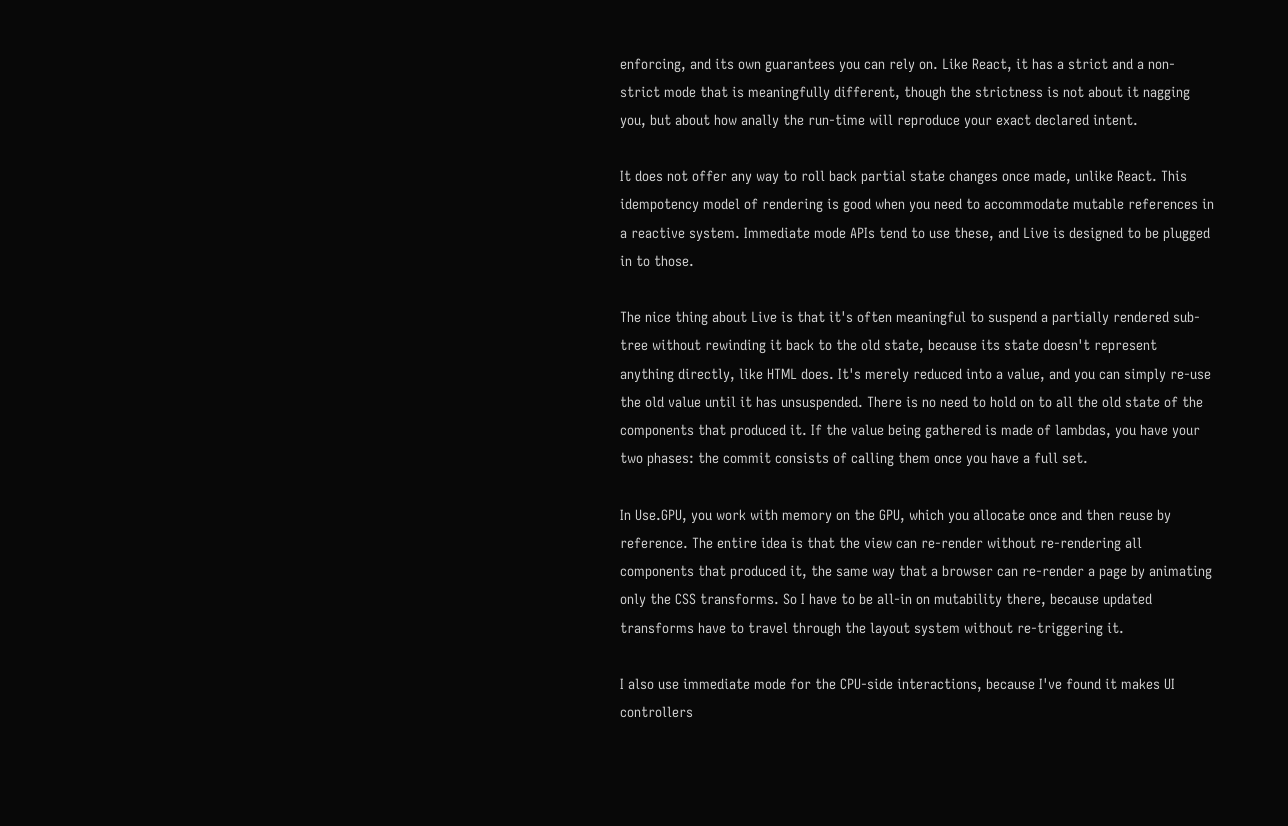enforcing, and its own guarantees you can rely on. Like React, it has a strict and a non-strict mode that is meaningfully different, though the strictness is not about it nagging you, but about how anally the run-time will reproduce your exact declared intent.

It does not offer any way to roll back partial state changes once made, unlike React. This idempotency model of rendering is good when you need to accommodate mutable references in a reactive system. Immediate mode APIs tend to use these, and Live is designed to be plugged in to those.

The nice thing about Live is that it's often meaningful to suspend a partially rendered sub-tree without rewinding it back to the old state, because its state doesn't represent anything directly, like HTML does. It's merely reduced into a value, and you can simply re-use the old value until it has unsuspended. There is no need to hold on to all the old state of the components that produced it. If the value being gathered is made of lambdas, you have your two phases: the commit consists of calling them once you have a full set.

In Use.GPU, you work with memory on the GPU, which you allocate once and then reuse by reference. The entire idea is that the view can re-render without re-rendering all components that produced it, the same way that a browser can re-render a page by animating only the CSS transforms. So I have to be all-in on mutability there, because updated transforms have to travel through the layout system without re-triggering it.

I also use immediate mode for the CPU-side interactions, because I've found it makes UI controllers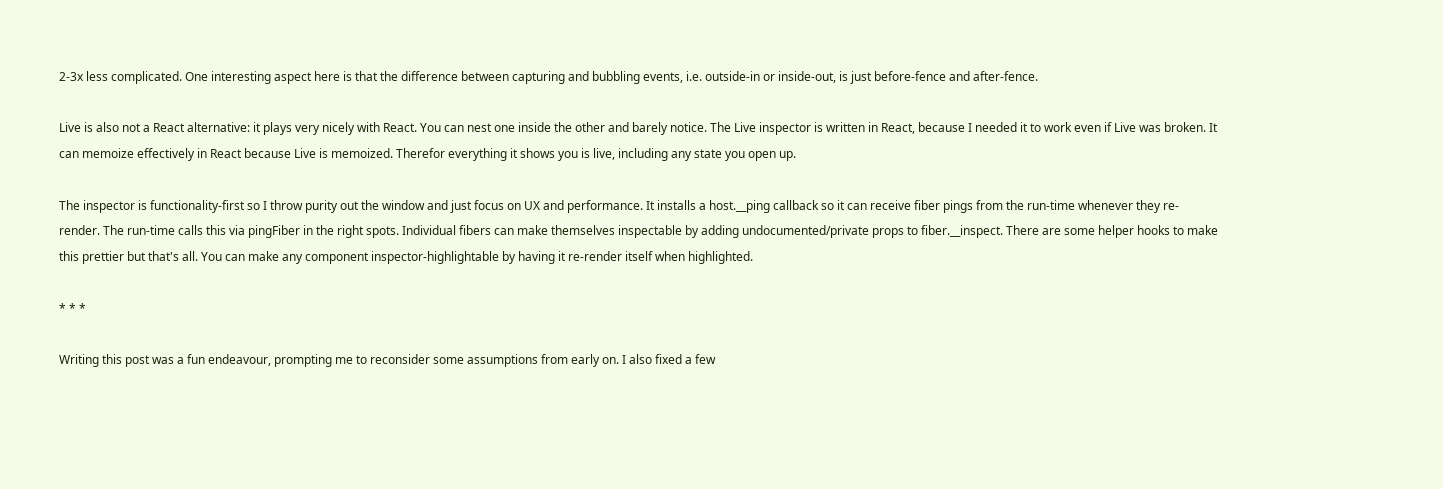2-3x less complicated. One interesting aspect here is that the difference between capturing and bubbling events, i.e. outside-in or inside-out, is just before-fence and after-fence.

Live is also not a React alternative: it plays very nicely with React. You can nest one inside the other and barely notice. The Live inspector is written in React, because I needed it to work even if Live was broken. It can memoize effectively in React because Live is memoized. Therefor everything it shows you is live, including any state you open up.

The inspector is functionality-first so I throw purity out the window and just focus on UX and performance. It installs a host.__ping callback so it can receive fiber pings from the run-time whenever they re-render. The run-time calls this via pingFiber in the right spots. Individual fibers can make themselves inspectable by adding undocumented/private props to fiber.__inspect. There are some helper hooks to make this prettier but that's all. You can make any component inspector-highlightable by having it re-render itself when highlighted.

* * *

Writing this post was a fun endeavour, prompting me to reconsider some assumptions from early on. I also fixed a few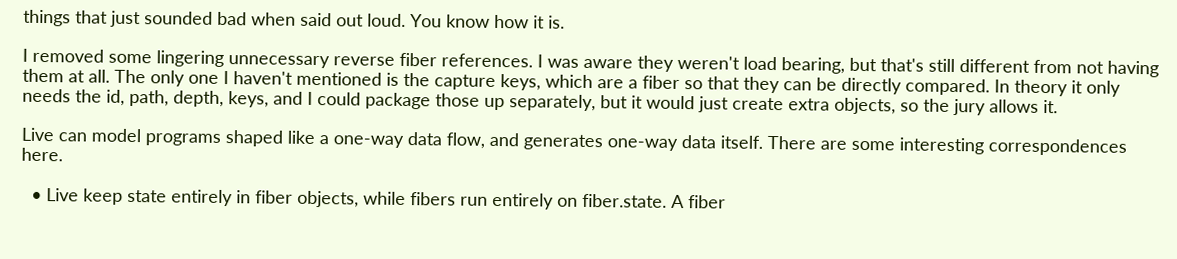things that just sounded bad when said out loud. You know how it is.

I removed some lingering unnecessary reverse fiber references. I was aware they weren't load bearing, but that's still different from not having them at all. The only one I haven't mentioned is the capture keys, which are a fiber so that they can be directly compared. In theory it only needs the id, path, depth, keys, and I could package those up separately, but it would just create extra objects, so the jury allows it.

Live can model programs shaped like a one-way data flow, and generates one-way data itself. There are some interesting correspondences here.

  • Live keep state entirely in fiber objects, while fibers run entirely on fiber.state. A fiber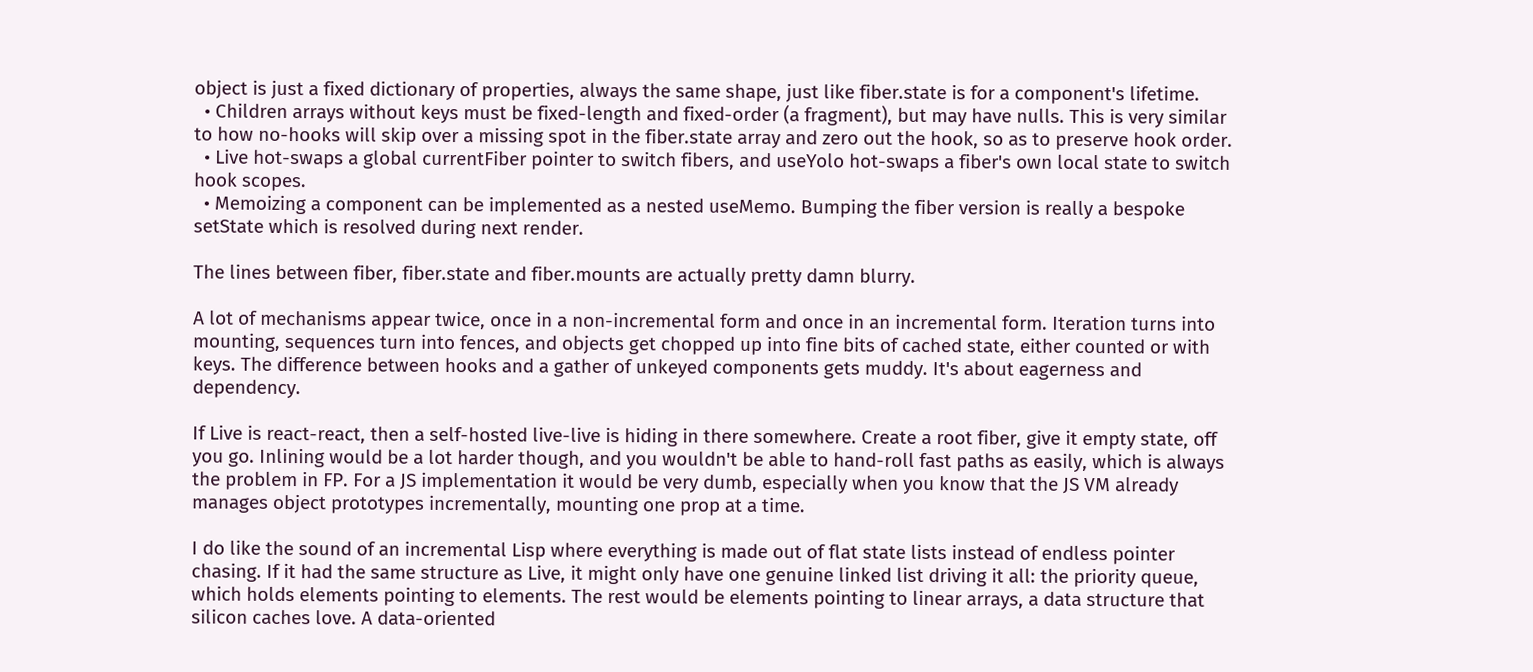object is just a fixed dictionary of properties, always the same shape, just like fiber.state is for a component's lifetime.
  • Children arrays without keys must be fixed-length and fixed-order (a fragment), but may have nulls. This is very similar to how no-hooks will skip over a missing spot in the fiber.state array and zero out the hook, so as to preserve hook order.
  • Live hot-swaps a global currentFiber pointer to switch fibers, and useYolo hot-swaps a fiber's own local state to switch hook scopes.
  • Memoizing a component can be implemented as a nested useMemo. Bumping the fiber version is really a bespoke setState which is resolved during next render.

The lines between fiber, fiber.state and fiber.mounts are actually pretty damn blurry.

A lot of mechanisms appear twice, once in a non-incremental form and once in an incremental form. Iteration turns into mounting, sequences turn into fences, and objects get chopped up into fine bits of cached state, either counted or with keys. The difference between hooks and a gather of unkeyed components gets muddy. It's about eagerness and dependency.

If Live is react-react, then a self-hosted live-live is hiding in there somewhere. Create a root fiber, give it empty state, off you go. Inlining would be a lot harder though, and you wouldn't be able to hand-roll fast paths as easily, which is always the problem in FP. For a JS implementation it would be very dumb, especially when you know that the JS VM already manages object prototypes incrementally, mounting one prop at a time.

I do like the sound of an incremental Lisp where everything is made out of flat state lists instead of endless pointer chasing. If it had the same structure as Live, it might only have one genuine linked list driving it all: the priority queue, which holds elements pointing to elements. The rest would be elements pointing to linear arrays, a data structure that silicon caches love. A data-oriented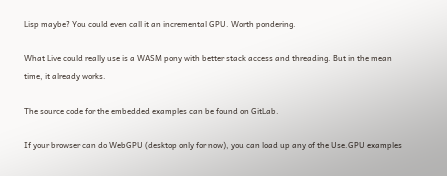Lisp maybe? You could even call it an incremental GPU. Worth pondering.

What Live could really use is a WASM pony with better stack access and threading. But in the mean time, it already works.

The source code for the embedded examples can be found on GitLab.

If your browser can do WebGPU (desktop only for now), you can load up any of the Use.GPU examples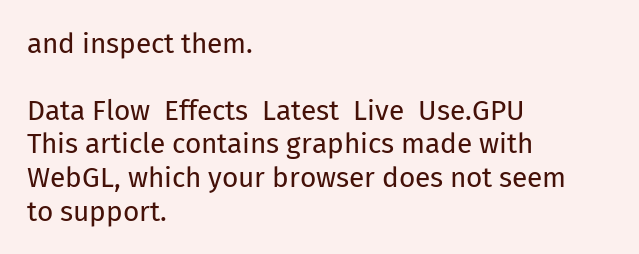and inspect them.

Data Flow  Effects  Latest  Live  Use.GPU
This article contains graphics made with WebGL, which your browser does not seem to support.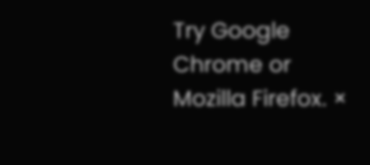Try Google Chrome or Mozilla Firefox. ×